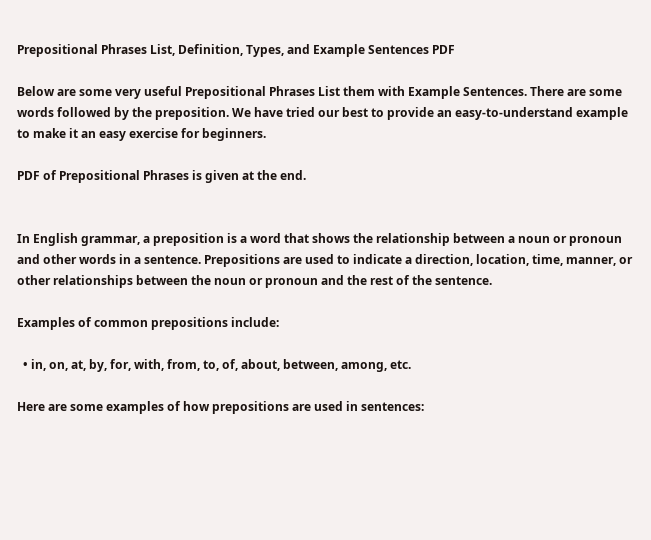Prepositional Phrases List, Definition, Types, and Example Sentences PDF

Below are some very useful Prepositional Phrases List them with Example Sentences. There are some words followed by the preposition. We have tried our best to provide an easy-to-understand example to make it an easy exercise for beginners.

PDF of Prepositional Phrases is given at the end.


In English grammar, a preposition is a word that shows the relationship between a noun or pronoun and other words in a sentence. Prepositions are used to indicate a direction, location, time, manner, or other relationships between the noun or pronoun and the rest of the sentence.

Examples of common prepositions include:

  • in, on, at, by, for, with, from, to, of, about, between, among, etc.

Here are some examples of how prepositions are used in sentences: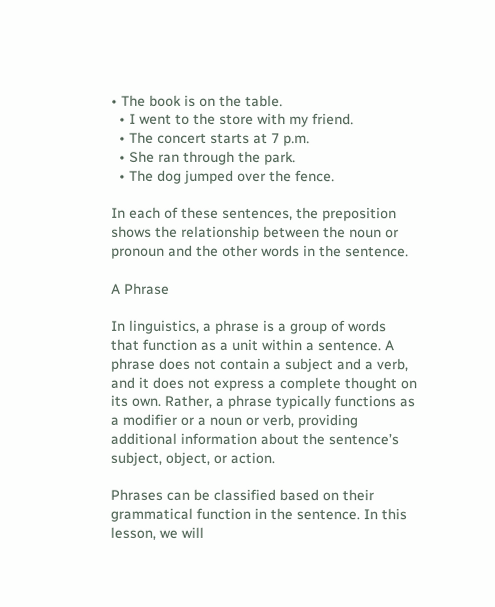• The book is on the table.
  • I went to the store with my friend.
  • The concert starts at 7 p.m.
  • She ran through the park.
  • The dog jumped over the fence.

In each of these sentences, the preposition shows the relationship between the noun or pronoun and the other words in the sentence.

A Phrase

In linguistics, a phrase is a group of words that function as a unit within a sentence. A phrase does not contain a subject and a verb, and it does not express a complete thought on its own. Rather, a phrase typically functions as a modifier or a noun or verb, providing additional information about the sentence’s subject, object, or action.

Phrases can be classified based on their grammatical function in the sentence. In this lesson, we will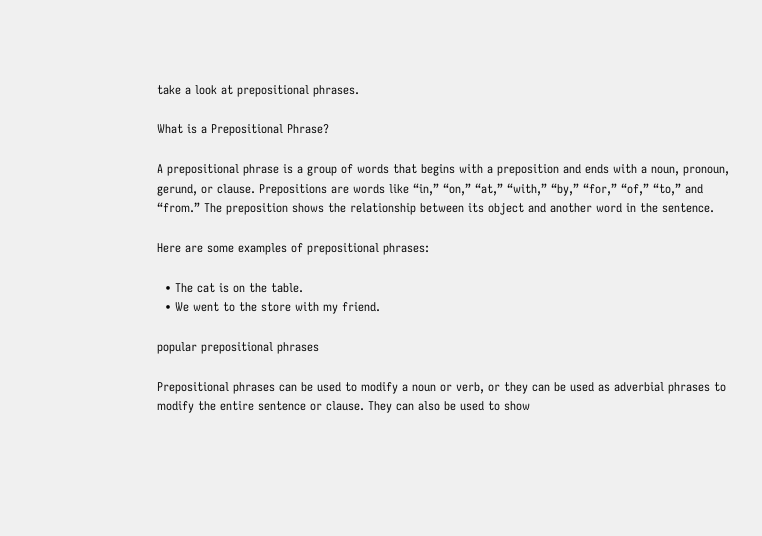take a look at prepositional phrases.

What is a Prepositional Phrase?

A prepositional phrase is a group of words that begins with a preposition and ends with a noun, pronoun, gerund, or clause. Prepositions are words like “in,” “on,” “at,” “with,” “by,” “for,” “of,” “to,” and “from.” The preposition shows the relationship between its object and another word in the sentence.

Here are some examples of prepositional phrases:

  • The cat is on the table.
  • We went to the store with my friend.

popular prepositional phrases

Prepositional phrases can be used to modify a noun or verb, or they can be used as adverbial phrases to modify the entire sentence or clause. They can also be used to show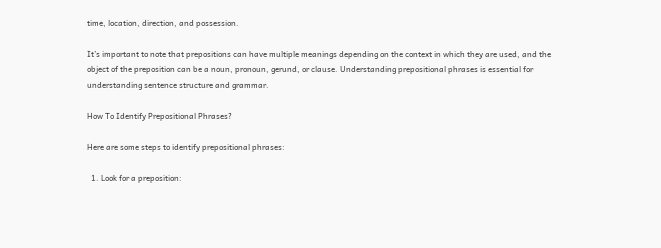time, location, direction, and possession.

It’s important to note that prepositions can have multiple meanings depending on the context in which they are used, and the object of the preposition can be a noun, pronoun, gerund, or clause. Understanding prepositional phrases is essential for understanding sentence structure and grammar.

How To Identify Prepositional Phrases?

Here are some steps to identify prepositional phrases:

  1. Look for a preposition: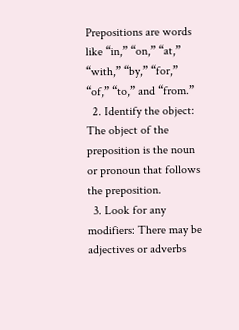Prepositions are words like “in,” “on,” “at,” “with,” “by,” “for,” “of,” “to,” and “from.”
  2. Identify the object: The object of the preposition is the noun or pronoun that follows the preposition.
  3. Look for any modifiers: There may be adjectives or adverbs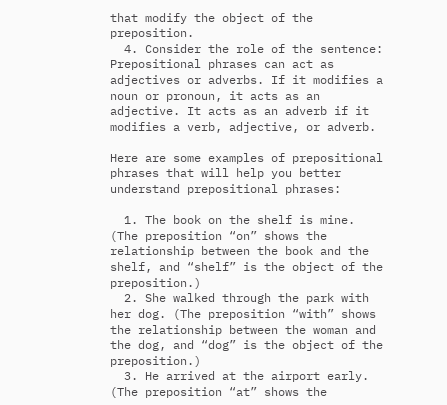that modify the object of the preposition.
  4. Consider the role of the sentence: Prepositional phrases can act as adjectives or adverbs. If it modifies a noun or pronoun, it acts as an adjective. It acts as an adverb if it modifies a verb, adjective, or adverb.

Here are some examples of prepositional phrases that will help you better understand prepositional phrases:

  1. The book on the shelf is mine. (The preposition “on” shows the relationship between the book and the shelf, and “shelf” is the object of the preposition.)
  2. She walked through the park with her dog. (The preposition “with” shows the relationship between the woman and the dog, and “dog” is the object of the preposition.)
  3. He arrived at the airport early. (The preposition “at” shows the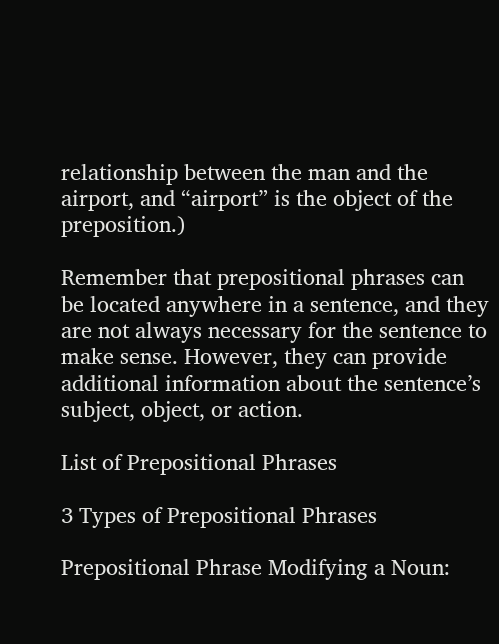relationship between the man and the airport, and “airport” is the object of the preposition.)

Remember that prepositional phrases can be located anywhere in a sentence, and they are not always necessary for the sentence to make sense. However, they can provide additional information about the sentence’s subject, object, or action.

List of Prepositional Phrases

3 Types of Prepositional Phrases

Prepositional Phrase Modifying a Noun: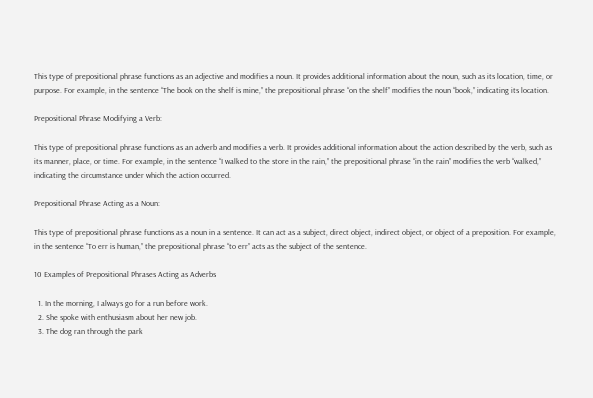This type of prepositional phrase functions as an adjective and modifies a noun. It provides additional information about the noun, such as its location, time, or purpose. For example, in the sentence “The book on the shelf is mine,” the prepositional phrase “on the shelf” modifies the noun “book,” indicating its location.

Prepositional Phrase Modifying a Verb:

This type of prepositional phrase functions as an adverb and modifies a verb. It provides additional information about the action described by the verb, such as its manner, place, or time. For example, in the sentence “I walked to the store in the rain,” the prepositional phrase “in the rain” modifies the verb “walked,” indicating the circumstance under which the action occurred.

Prepositional Phrase Acting as a Noun:

This type of prepositional phrase functions as a noun in a sentence. It can act as a subject, direct object, indirect object, or object of a preposition. For example, in the sentence “To err is human,” the prepositional phrase “to err” acts as the subject of the sentence.

10 Examples of Prepositional Phrases Acting as Adverbs

  1. In the morning, I always go for a run before work.
  2. She spoke with enthusiasm about her new job.
  3. The dog ran through the park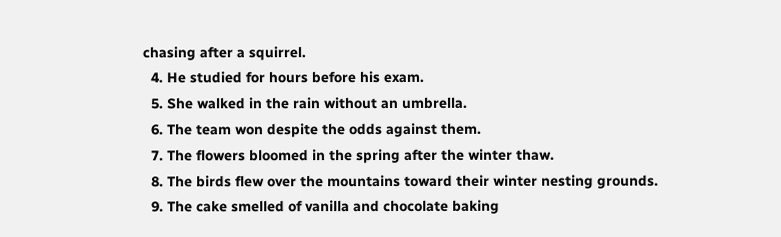chasing after a squirrel.
  4. He studied for hours before his exam.
  5. She walked in the rain without an umbrella.
  6. The team won despite the odds against them.
  7. The flowers bloomed in the spring after the winter thaw.
  8. The birds flew over the mountains toward their winter nesting grounds.
  9. The cake smelled of vanilla and chocolate baking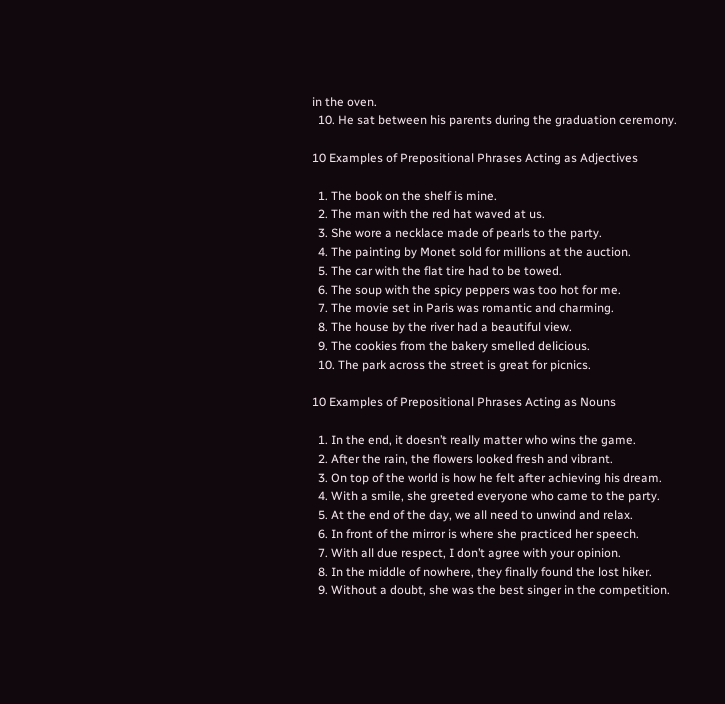in the oven.
  10. He sat between his parents during the graduation ceremony.

10 Examples of Prepositional Phrases Acting as Adjectives

  1. The book on the shelf is mine.
  2. The man with the red hat waved at us.
  3. She wore a necklace made of pearls to the party.
  4. The painting by Monet sold for millions at the auction.
  5. The car with the flat tire had to be towed.
  6. The soup with the spicy peppers was too hot for me.
  7. The movie set in Paris was romantic and charming.
  8. The house by the river had a beautiful view.
  9. The cookies from the bakery smelled delicious.
  10. The park across the street is great for picnics.

10 Examples of Prepositional Phrases Acting as Nouns

  1. In the end, it doesn’t really matter who wins the game.
  2. After the rain, the flowers looked fresh and vibrant.
  3. On top of the world is how he felt after achieving his dream.
  4. With a smile, she greeted everyone who came to the party.
  5. At the end of the day, we all need to unwind and relax.
  6. In front of the mirror is where she practiced her speech.
  7. With all due respect, I don’t agree with your opinion.
  8. In the middle of nowhere, they finally found the lost hiker.
  9. Without a doubt, she was the best singer in the competition.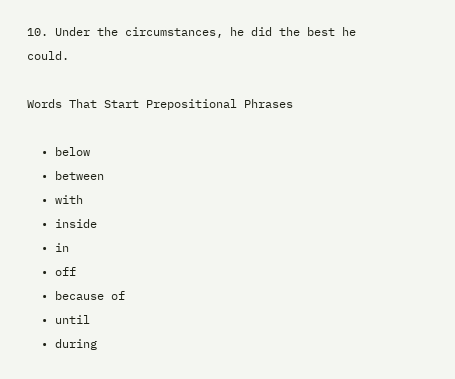10. Under the circumstances, he did the best he could.

Words That Start Prepositional Phrases

  • below
  • between
  • with
  • inside
  • in
  • off
  • because of
  • until
  • during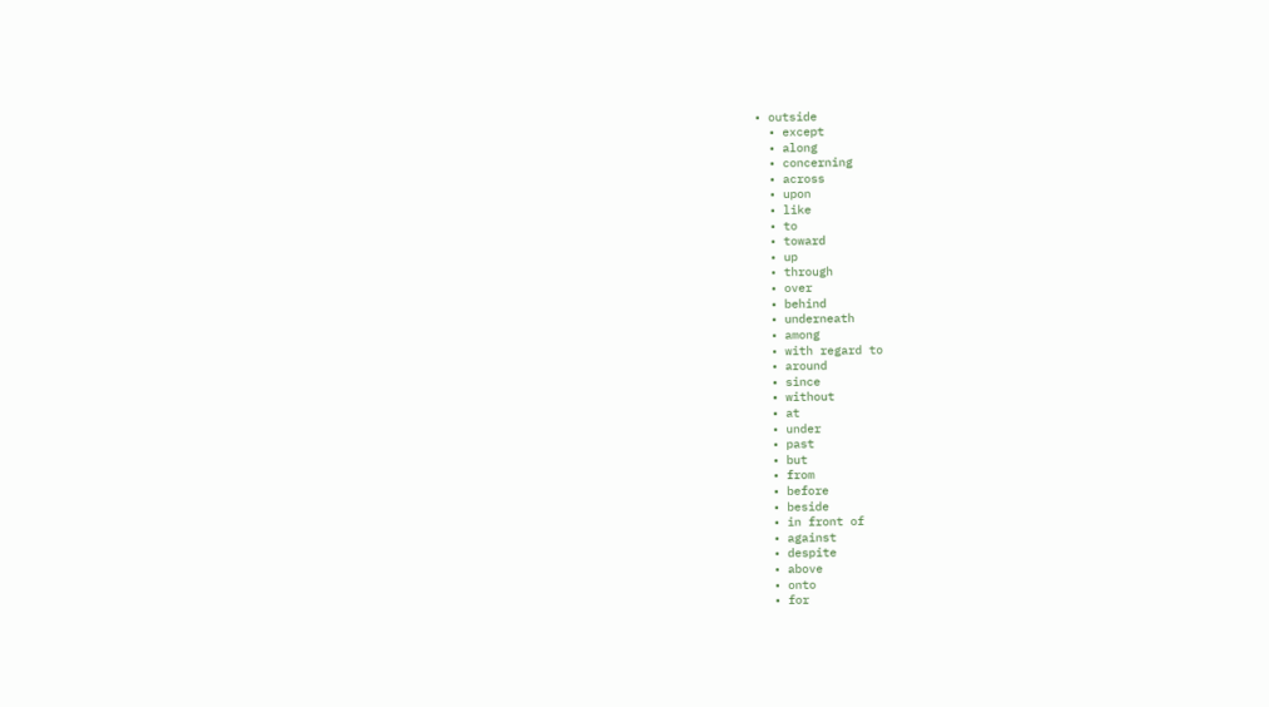• outside
  • except
  • along
  • concerning
  • across
  • upon
  • like
  • to
  • toward
  • up
  • through
  • over
  • behind
  • underneath
  • among
  • with regard to
  • around
  • since
  • without
  • at
  • under
  • past
  • but
  • from
  • before
  • beside
  • in front of
  • against
  • despite
  • above
  • onto
  • for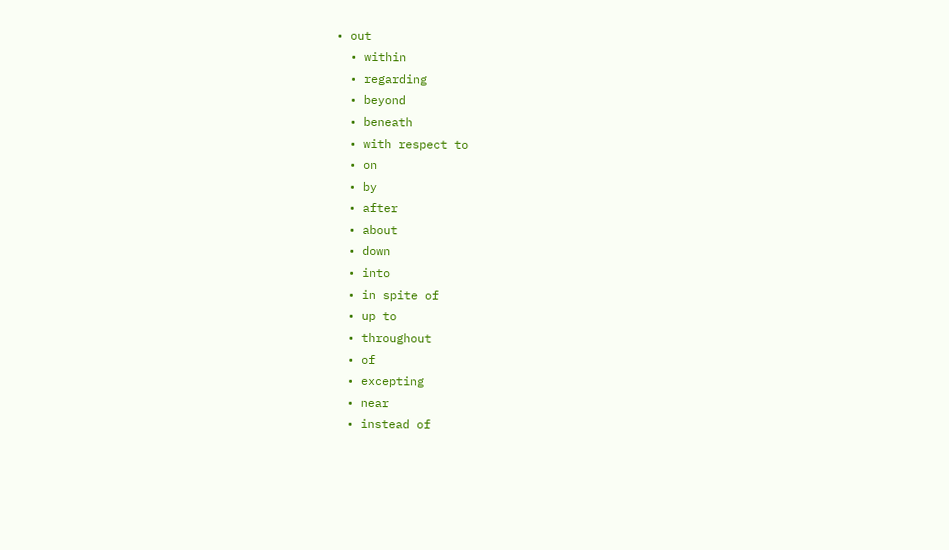• out
  • within
  • regarding
  • beyond
  • beneath
  • with respect to
  • on
  • by
  • after
  • about
  • down
  • into
  • in spite of
  • up to
  • throughout
  • of
  • excepting
  • near
  • instead of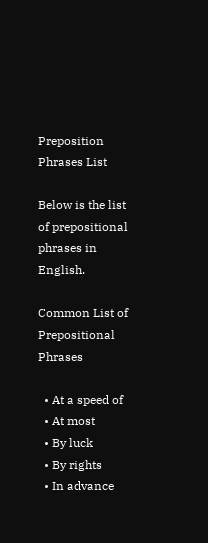Preposition Phrases List

Below is the list of prepositional phrases in English.

Common List of Prepositional Phrases

  • At a speed of
  • At most
  • By luck
  • By rights
  • In advance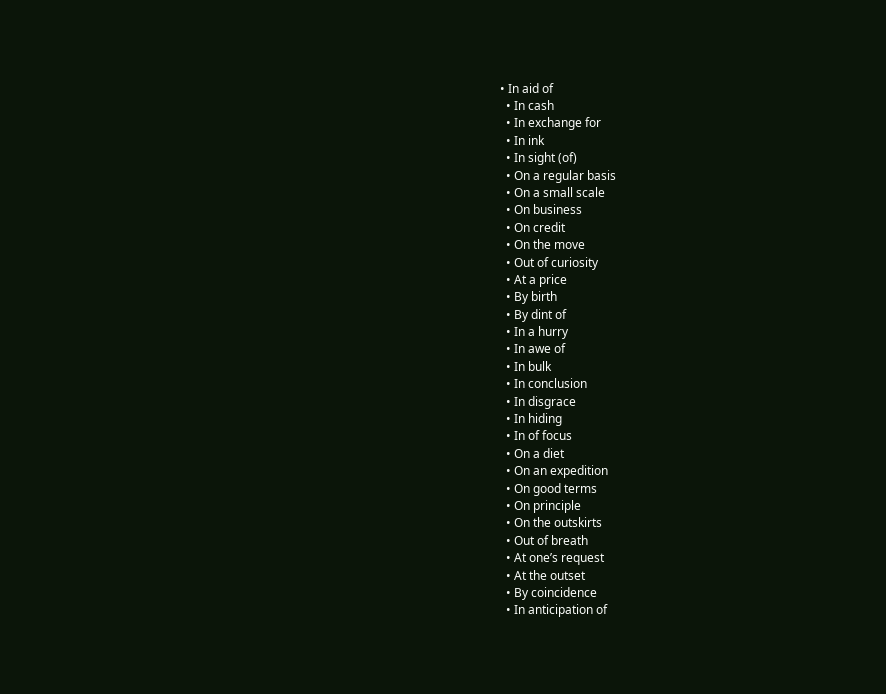• In aid of
  • In cash
  • In exchange for
  • In ink
  • In sight (of)
  • On a regular basis
  • On a small scale
  • On business
  • On credit
  • On the move
  • Out of curiosity
  • At a price
  • By birth
  • By dint of
  • In a hurry
  • In awe of
  • In bulk
  • In conclusion
  • In disgrace
  • In hiding
  • In of focus
  • On a diet
  • On an expedition
  • On good terms
  • On principle
  • On the outskirts
  • Out of breath
  • At one’s request
  • At the outset
  • By coincidence
  • In anticipation of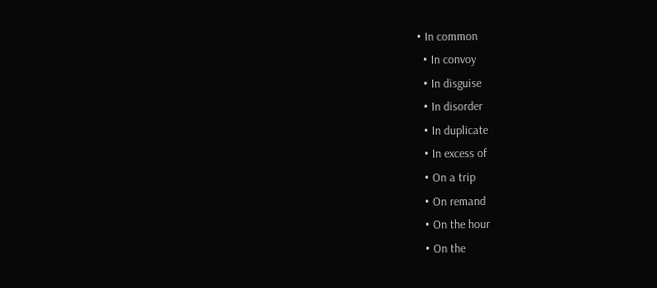• In common
  • In convoy
  • In disguise
  • In disorder
  • In duplicate
  • In excess of
  • On a trip
  • On remand
  • On the hour
  • On the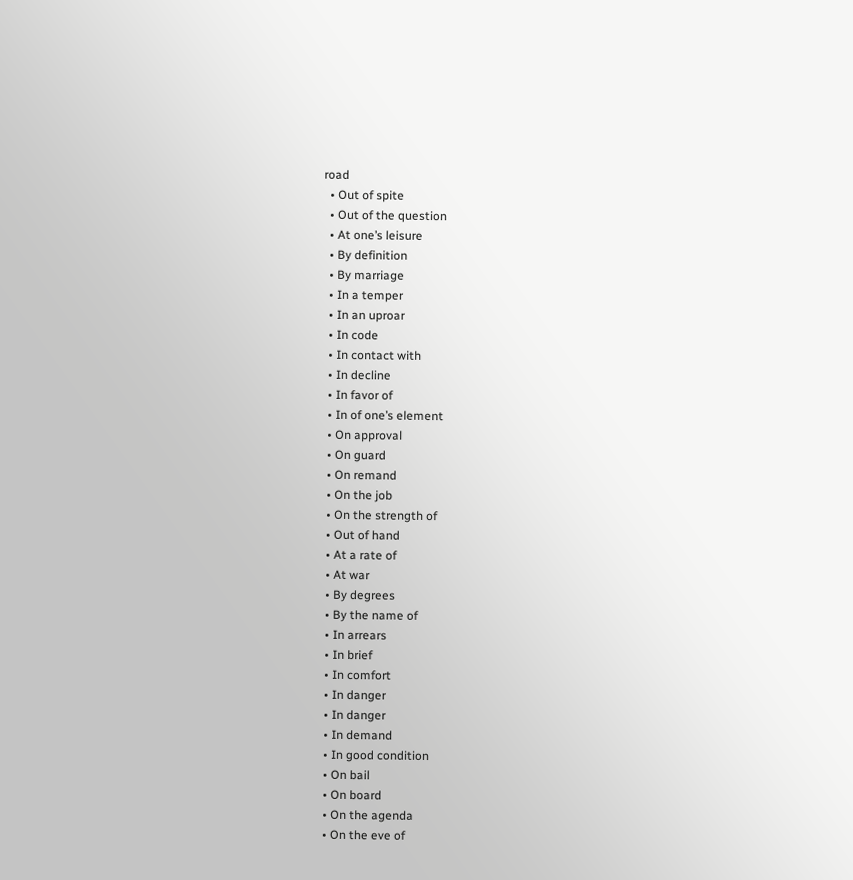road
  • Out of spite
  • Out of the question
  • At one’s leisure
  • By definition
  • By marriage
  • In a temper
  • In an uproar
  • In code
  • In contact with
  • In decline
  • In favor of
  • In of one’s element
  • On approval
  • On guard
  • On remand
  • On the job
  • On the strength of
  • Out of hand
  • At a rate of
  • At war
  • By degrees
  • By the name of
  • In arrears
  • In brief
  • In comfort
  • In danger
  • In danger
  • In demand
  • In good condition
  • On bail
  • On board
  • On the agenda
  • On the eve of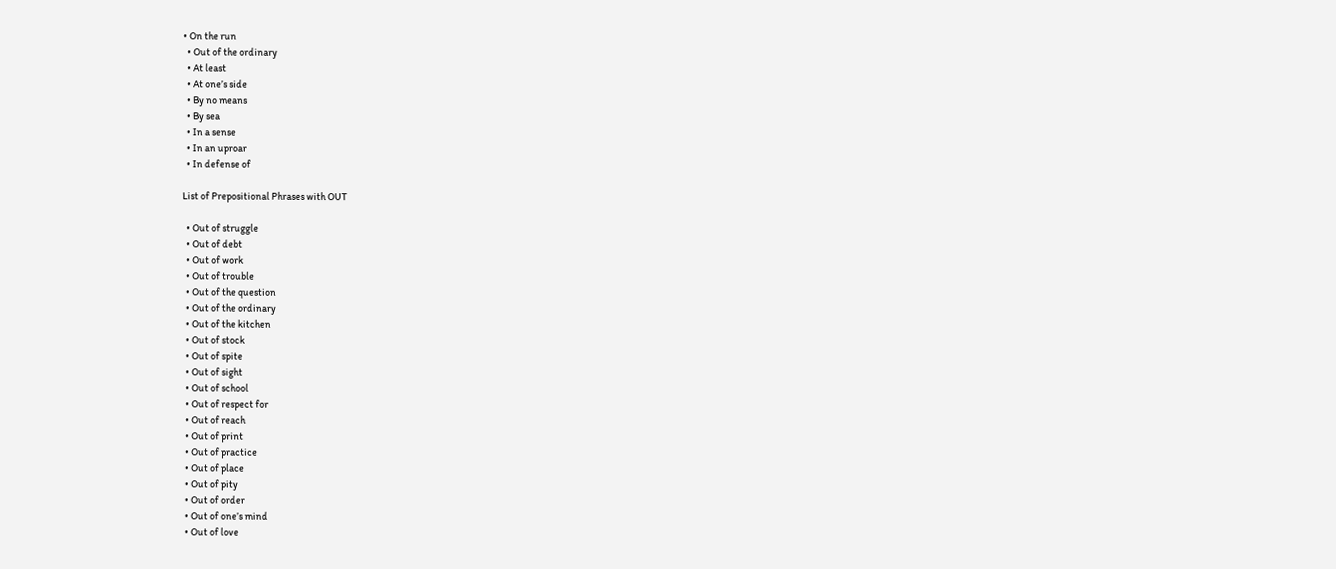• On the run
  • Out of the ordinary
  • At least
  • At one’s side
  • By no means
  • By sea
  • In a sense
  • In an uproar
  • In defense of

List of Prepositional Phrases with OUT

  • Out of struggle
  • Out of debt
  • Out of work
  • Out of trouble
  • Out of the question
  • Out of the ordinary
  • Out of the kitchen
  • Out of stock
  • Out of spite
  • Out of sight
  • Out of school
  • Out of respect for
  • Out of reach
  • Out of print
  • Out of practice
  • Out of place
  • Out of pity
  • Out of order
  • Out of one’s mind
  • Out of love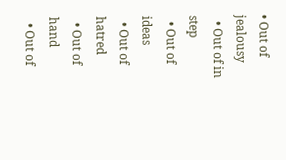• Out of jealousy
  • Out of in step
  • Out of ideas
  • Out of hatred
  • Out of hand
  • Out of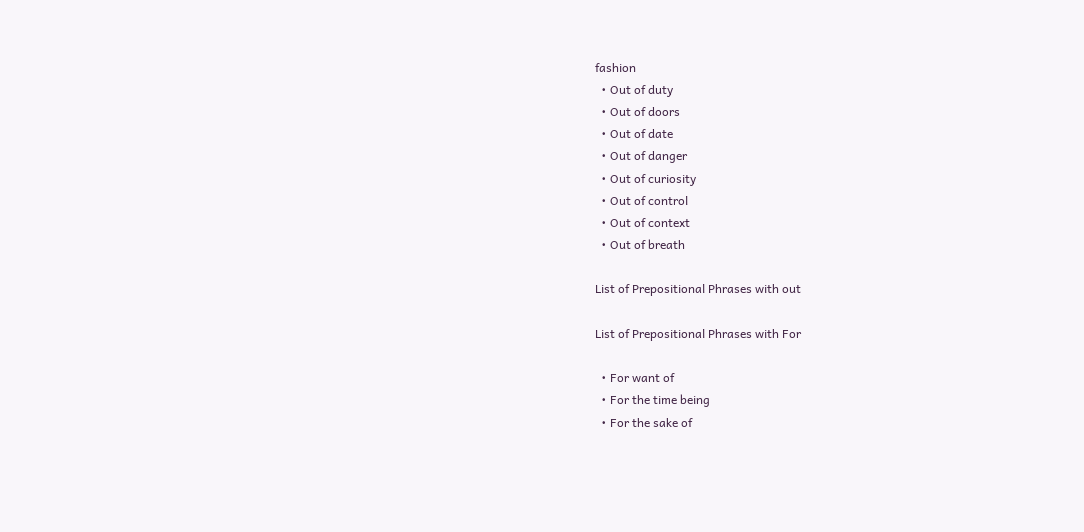fashion
  • Out of duty
  • Out of doors
  • Out of date
  • Out of danger
  • Out of curiosity
  • Out of control
  • Out of context
  • Out of breath

List of Prepositional Phrases with out

List of Prepositional Phrases with For

  • For want of
  • For the time being
  • For the sake of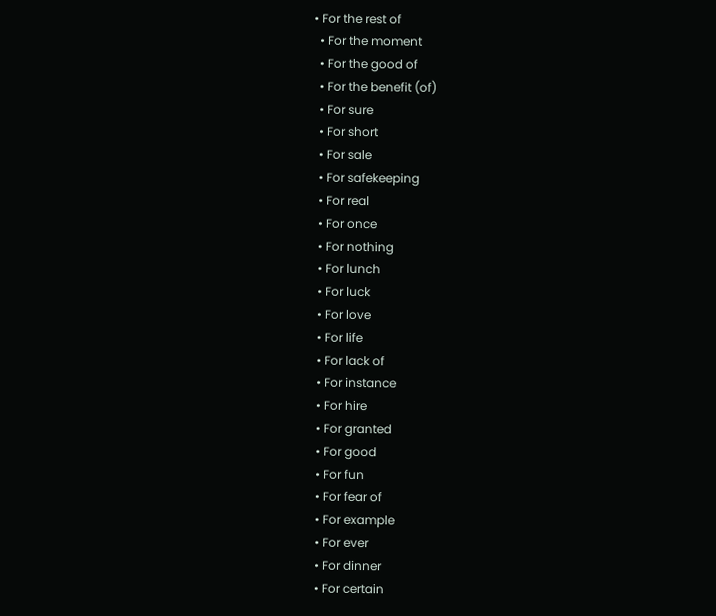• For the rest of
  • For the moment
  • For the good of
  • For the benefit (of)
  • For sure
  • For short
  • For sale
  • For safekeeping
  • For real
  • For once
  • For nothing
  • For lunch
  • For luck
  • For love
  • For life
  • For lack of
  • For instance
  • For hire
  • For granted
  • For good
  • For fun
  • For fear of
  • For example
  • For ever
  • For dinner
  • For certain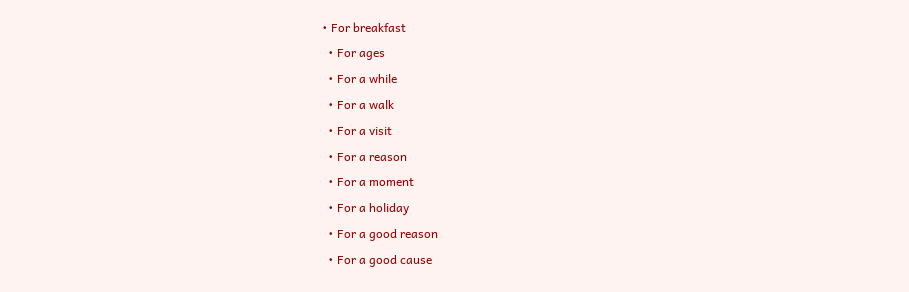• For breakfast
  • For ages
  • For a while
  • For a walk
  • For a visit
  • For a reason
  • For a moment
  • For a holiday
  • For a good reason
  • For a good cause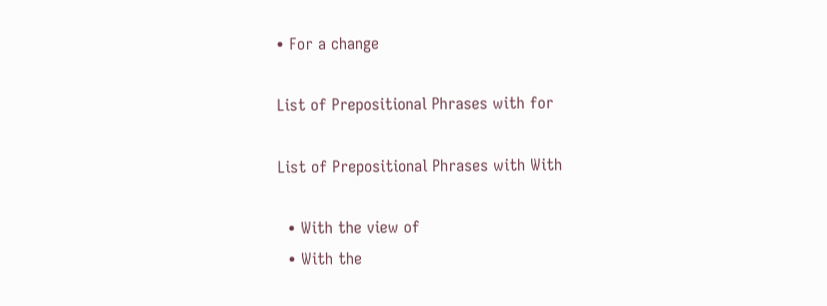• For a change

List of Prepositional Phrases with for

List of Prepositional Phrases with With

  • With the view of
  • With the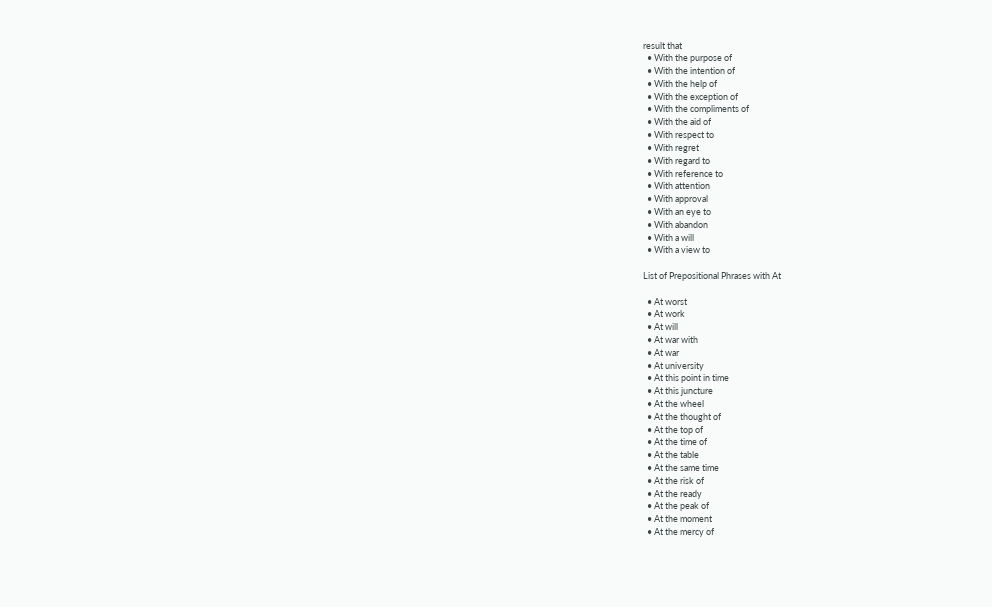result that
  • With the purpose of
  • With the intention of
  • With the help of
  • With the exception of
  • With the compliments of
  • With the aid of
  • With respect to
  • With regret
  • With regard to
  • With reference to
  • With attention
  • With approval
  • With an eye to
  • With abandon
  • With a will
  • With a view to

List of Prepositional Phrases with At

  • At worst
  • At work
  • At will
  • At war with
  • At war
  • At university
  • At this point in time
  • At this juncture
  • At the wheel
  • At the thought of
  • At the top of
  • At the time of
  • At the table
  • At the same time
  • At the risk of
  • At the ready
  • At the peak of
  • At the moment
  • At the mercy of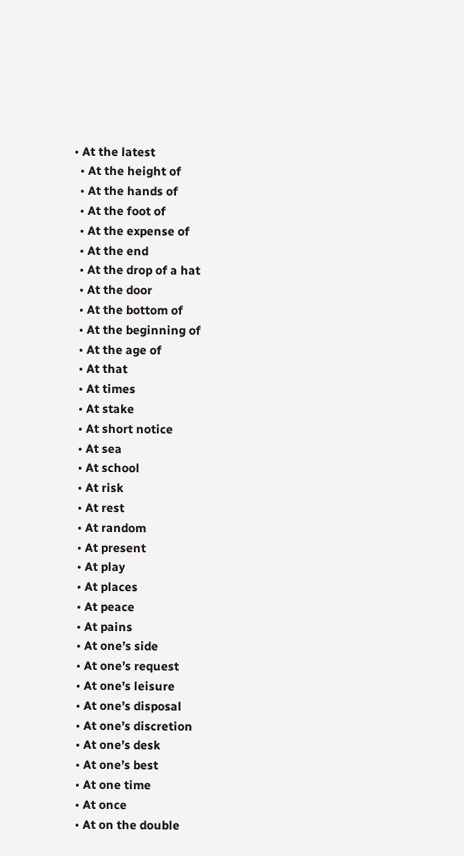• At the latest
  • At the height of
  • At the hands of
  • At the foot of
  • At the expense of
  • At the end
  • At the drop of a hat
  • At the door
  • At the bottom of
  • At the beginning of
  • At the age of
  • At that
  • At times
  • At stake
  • At short notice
  • At sea
  • At school
  • At risk
  • At rest
  • At random
  • At present
  • At play
  • At places
  • At peace
  • At pains
  • At one’s side
  • At one’s request
  • At one’s leisure
  • At one’s disposal
  • At one’s discretion
  • At one’s desk
  • At one’s best
  • At one time
  • At once
  • At on the double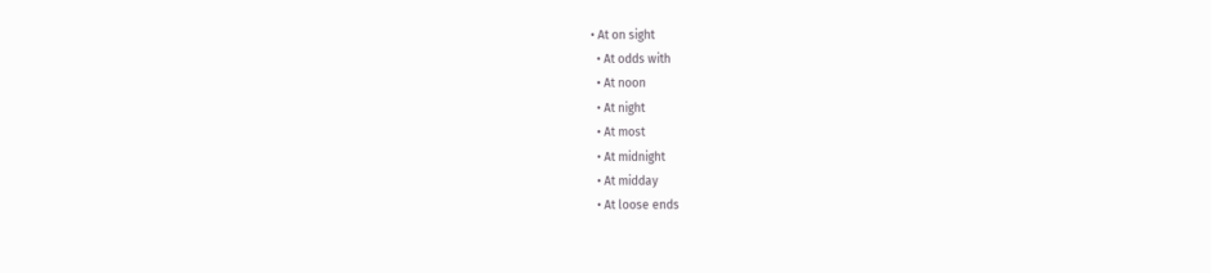• At on sight
  • At odds with
  • At noon
  • At night
  • At most
  • At midnight
  • At midday
  • At loose ends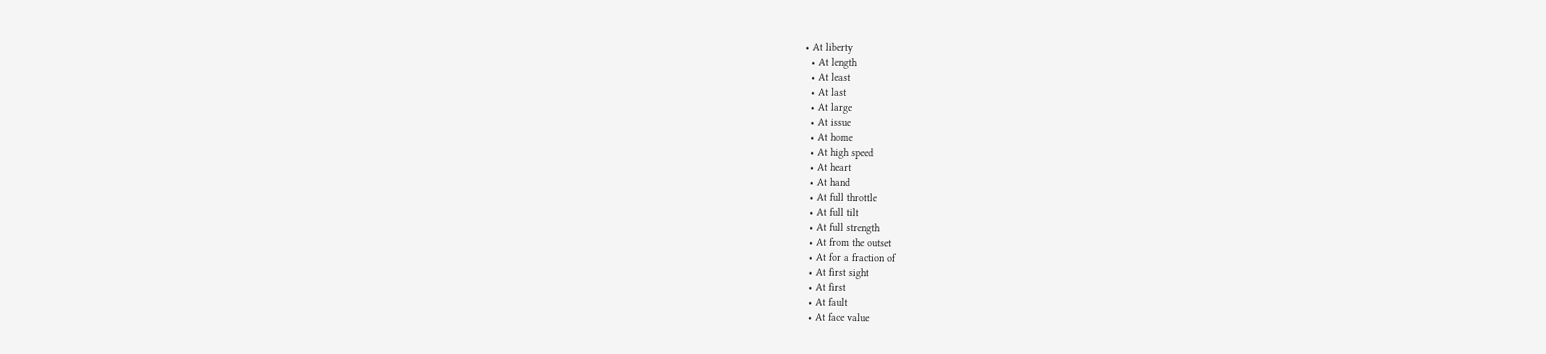• At liberty
  • At length
  • At least
  • At last
  • At large
  • At issue
  • At home
  • At high speed
  • At heart
  • At hand
  • At full throttle
  • At full tilt
  • At full strength
  • At from the outset
  • At for a fraction of
  • At first sight
  • At first
  • At fault
  • At face value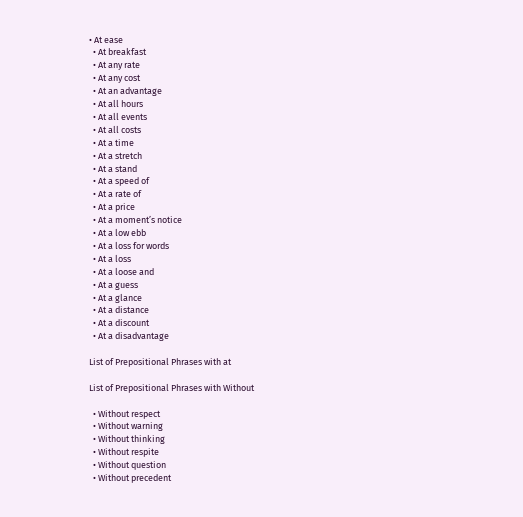• At ease
  • At breakfast
  • At any rate
  • At any cost
  • At an advantage
  • At all hours
  • At all events
  • At all costs
  • At a time
  • At a stretch
  • At a stand
  • At a speed of
  • At a rate of
  • At a price
  • At a moment’s notice
  • At a low ebb
  • At a loss for words
  • At a loss
  • At a loose and
  • At a guess
  • At a glance
  • At a distance
  • At a discount
  • At a disadvantage

List of Prepositional Phrases with at

List of Prepositional Phrases with Without

  • Without respect
  • Without warning
  • Without thinking
  • Without respite
  • Without question
  • Without precedent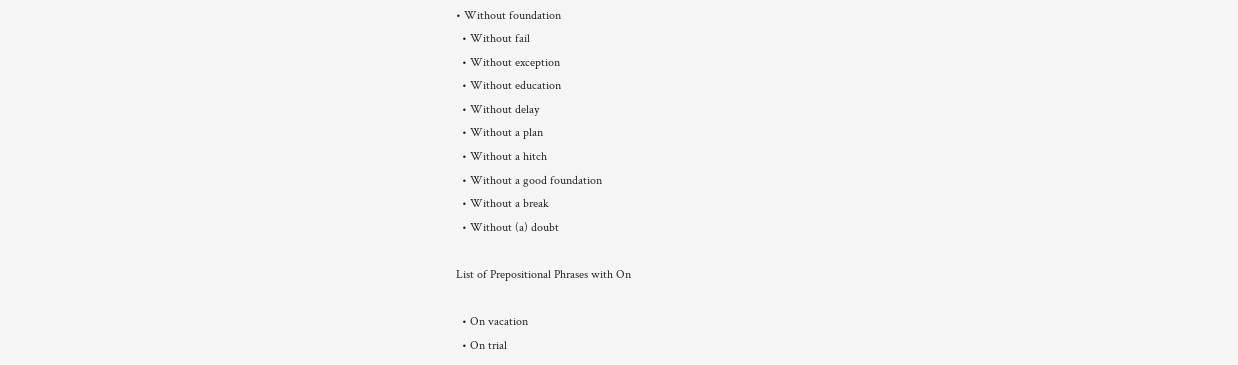• Without foundation
  • Without fail
  • Without exception
  • Without education
  • Without delay
  • Without a plan
  • Without a hitch
  • Without a good foundation
  • Without a break
  • Without (a) doubt

List of Prepositional Phrases with On

  • On vacation
  • On trial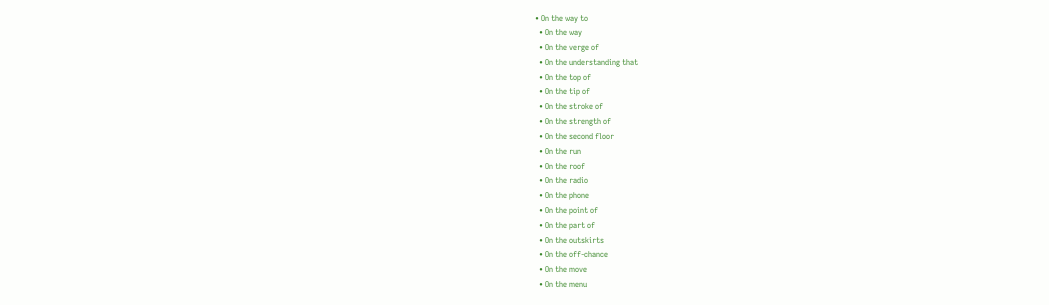• On the way to
  • On the way
  • On the verge of
  • On the understanding that
  • On the top of
  • On the tip of
  • On the stroke of
  • On the strength of
  • On the second floor
  • On the run
  • On the roof
  • On the radio
  • On the phone
  • On the point of
  • On the part of
  • On the outskirts
  • On the off-chance
  • On the move
  • On the menu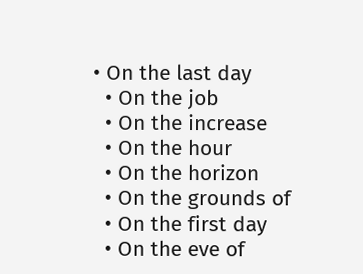• On the last day
  • On the job
  • On the increase
  • On the hour
  • On the horizon
  • On the grounds of
  • On the first day
  • On the eve of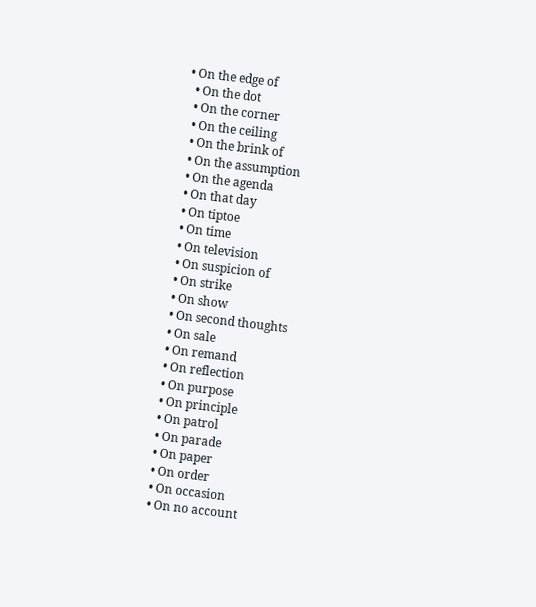• On the edge of
  • On the dot
  • On the corner
  • On the ceiling
  • On the brink of
  • On the assumption
  • On the agenda
  • On that day
  • On tiptoe
  • On time
  • On television
  • On suspicion of
  • On strike
  • On show
  • On second thoughts
  • On sale
  • On remand
  • On reflection
  • On purpose
  • On principle
  • On patrol
  • On parade
  • On paper
  • On order
  • On occasion
  • On no account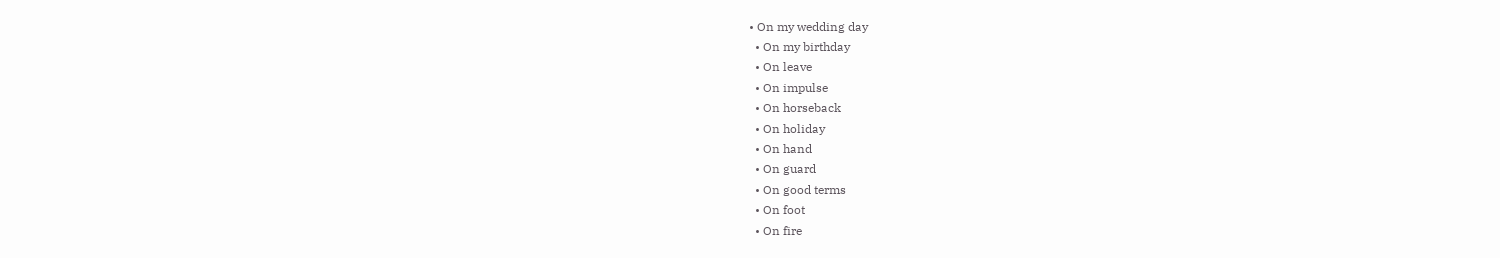• On my wedding day
  • On my birthday
  • On leave
  • On impulse
  • On horseback
  • On holiday
  • On hand
  • On guard
  • On good terms
  • On foot
  • On fire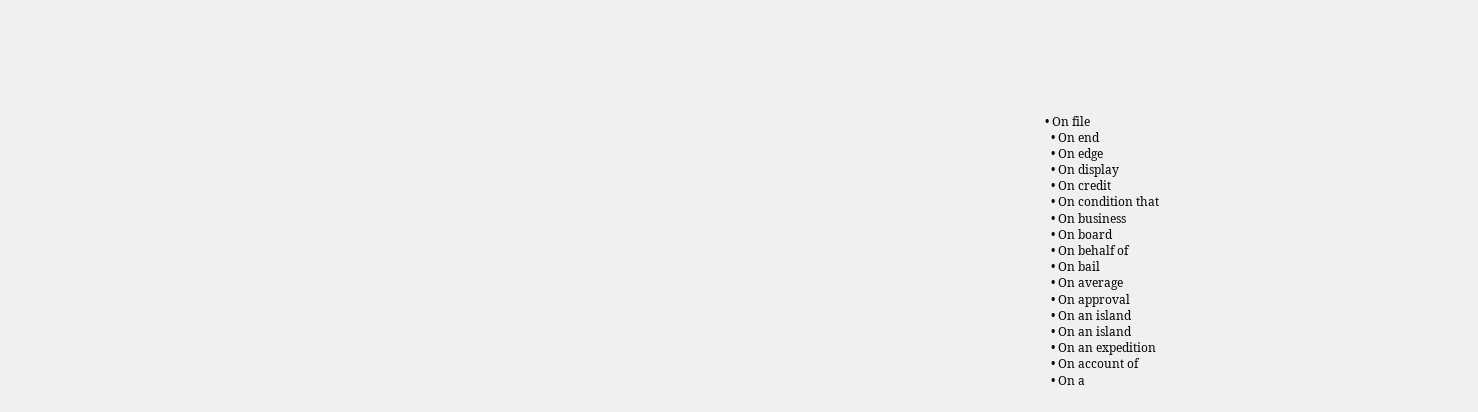• On file
  • On end
  • On edge
  • On display
  • On credit
  • On condition that
  • On business
  • On board
  • On behalf of
  • On bail
  • On average
  • On approval
  • On an island
  • On an island
  • On an expedition
  • On account of
  • On a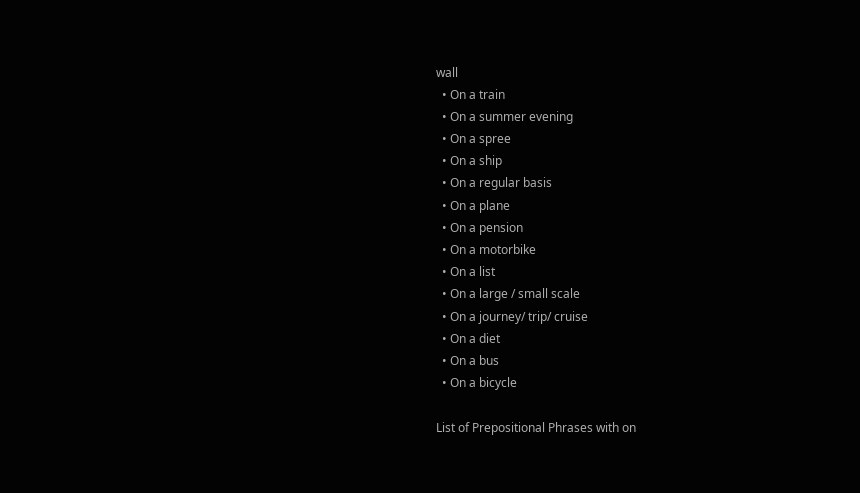wall
  • On a train
  • On a summer evening
  • On a spree
  • On a ship
  • On a regular basis
  • On a plane
  • On a pension
  • On a motorbike
  • On a list
  • On a large / small scale
  • On a journey/ trip/ cruise
  • On a diet
  • On a bus
  • On a bicycle

List of Prepositional Phrases with on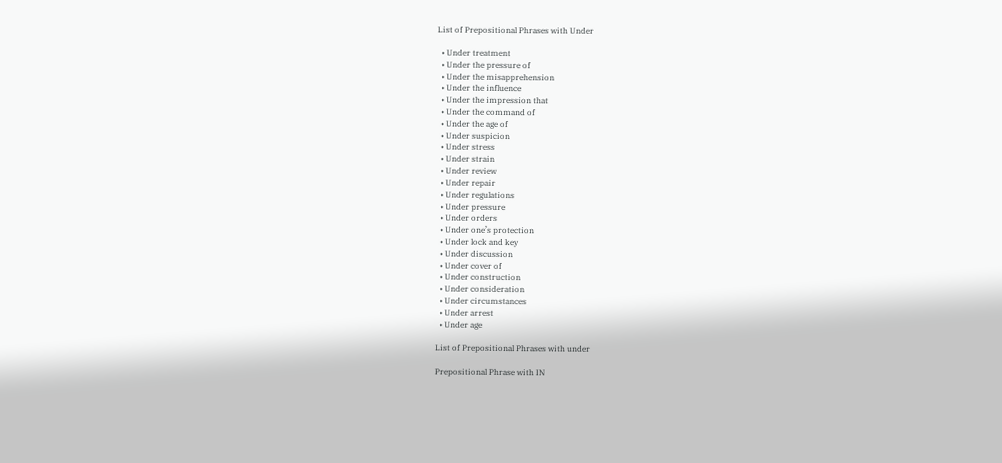List of Prepositional Phrases with Under

  • Under treatment
  • Under the pressure of
  • Under the misapprehension
  • Under the influence
  • Under the impression that
  • Under the command of
  • Under the age of
  • Under suspicion
  • Under stress
  • Under strain
  • Under review
  • Under repair
  • Under regulations
  • Under pressure
  • Under orders
  • Under one’s protection
  • Under lock and key
  • Under discussion
  • Under cover of
  • Under construction
  • Under consideration
  • Under circumstances
  • Under arrest
  • Under age

List of Prepositional Phrases with under

Prepositional Phrase with IN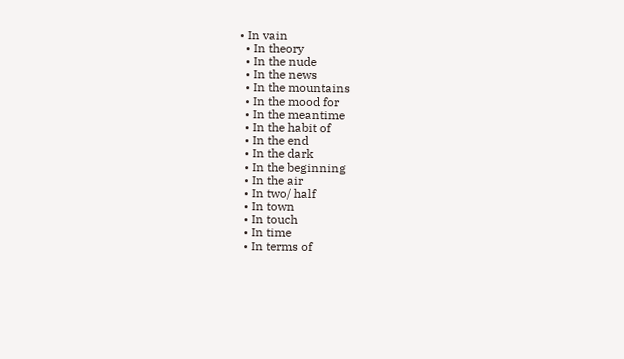• In vain
  • In theory
  • In the nude
  • In the news
  • In the mountains
  • In the mood for
  • In the meantime
  • In the habit of
  • In the end
  • In the dark
  • In the beginning
  • In the air
  • In two/ half
  • In town
  • In touch
  • In time
  • In terms of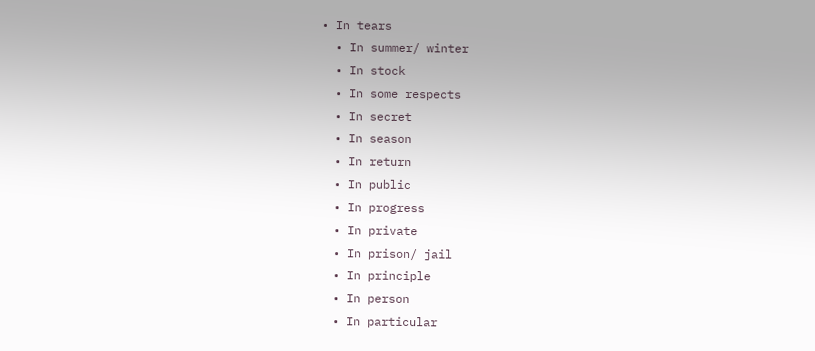• In tears
  • In summer/ winter
  • In stock
  • In some respects
  • In secret
  • In season
  • In return
  • In public
  • In progress
  • In private
  • In prison/ jail
  • In principle
  • In person
  • In particular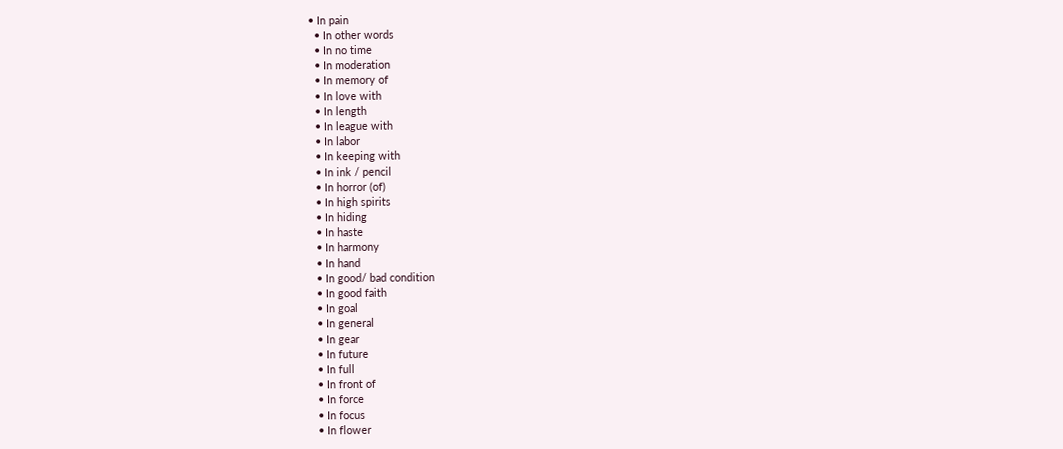• In pain
  • In other words
  • In no time
  • In moderation
  • In memory of
  • In love with
  • In length
  • In league with
  • In labor
  • In keeping with
  • In ink / pencil
  • In horror (of)
  • In high spirits
  • In hiding
  • In haste
  • In harmony
  • In hand
  • In good/ bad condition
  • In good faith
  • In goal
  • In general
  • In gear
  • In future
  • In full
  • In front of
  • In force
  • In focus
  • In flower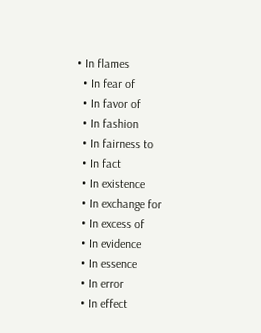• In flames
  • In fear of
  • In favor of
  • In fashion
  • In fairness to
  • In fact
  • In existence
  • In exchange for
  • In excess of
  • In evidence
  • In essence
  • In error
  • In effect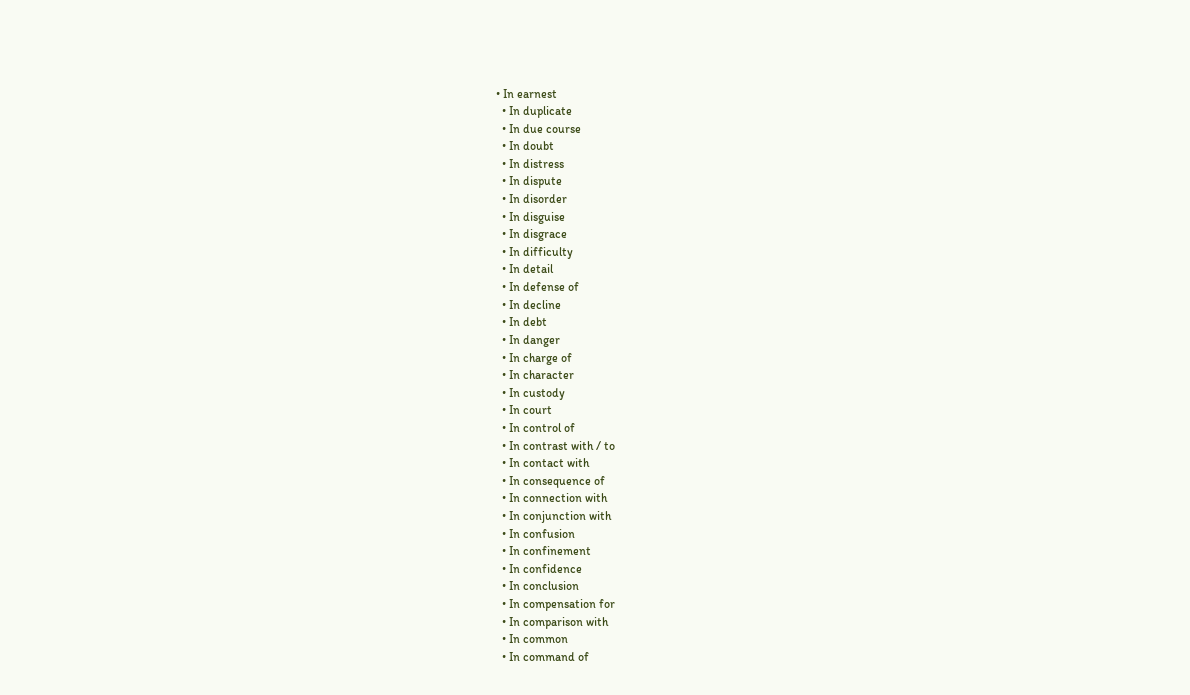• In earnest
  • In duplicate
  • In due course
  • In doubt
  • In distress
  • In dispute
  • In disorder
  • In disguise
  • In disgrace
  • In difficulty
  • In detail
  • In defense of
  • In decline
  • In debt
  • In danger
  • In charge of
  • In character
  • In custody
  • In court
  • In control of
  • In contrast with / to
  • In contact with
  • In consequence of
  • In connection with
  • In conjunction with
  • In confusion
  • In confinement
  • In confidence
  • In conclusion
  • In compensation for
  • In comparison with
  • In common
  • In command of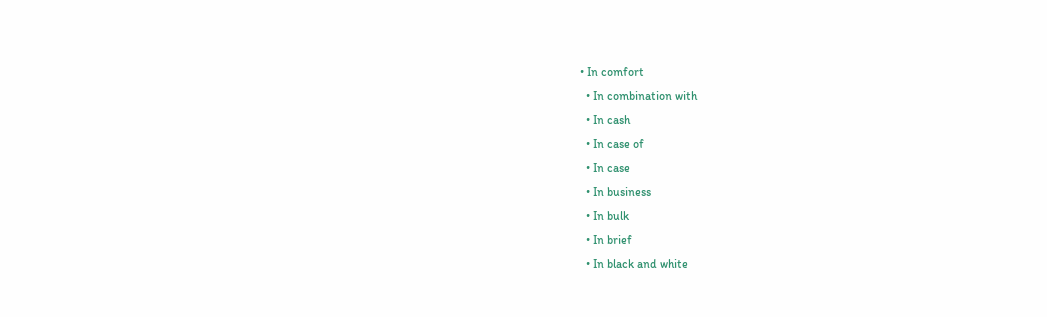• In comfort
  • In combination with
  • In cash
  • In case of
  • In case
  • In business
  • In bulk
  • In brief
  • In black and white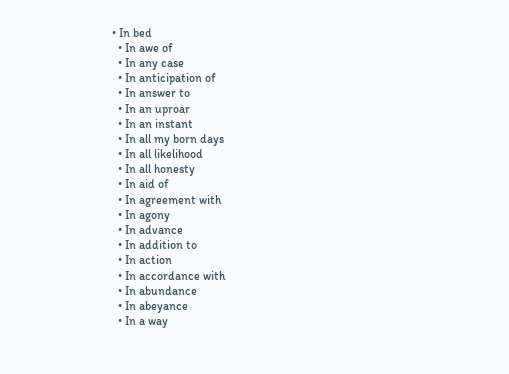• In bed
  • In awe of
  • In any case
  • In anticipation of
  • In answer to
  • In an uproar
  • In an instant
  • In all my born days
  • In all likelihood
  • In all honesty
  • In aid of
  • In agreement with
  • In agony
  • In advance
  • In addition to
  • In action
  • In accordance with
  • In abundance
  • In abeyance
  • In a way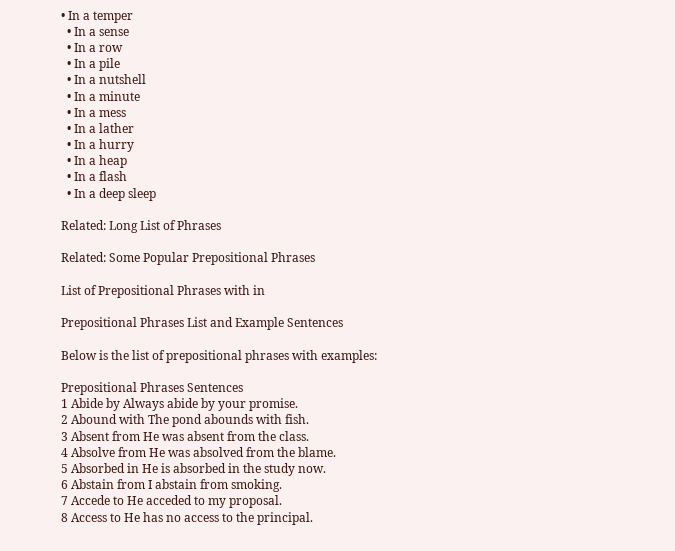• In a temper
  • In a sense
  • In a row
  • In a pile
  • In a nutshell
  • In a minute
  • In a mess
  • In a lather
  • In a hurry
  • In a heap
  • In a flash
  • In a deep sleep

Related: Long List of Phrases

Related: Some Popular Prepositional Phrases

List of Prepositional Phrases with in

Prepositional Phrases List and Example Sentences

Below is the list of prepositional phrases with examples:

Prepositional Phrases Sentences
1 Abide by Always abide by your promise.
2 Abound with The pond abounds with fish.
3 Absent from He was absent from the class.
4 Absolve from He was absolved from the blame.
5 Absorbed in He is absorbed in the study now.
6 Abstain from I abstain from smoking.
7 Accede to He acceded to my proposal.
8 Access to He has no access to the principal.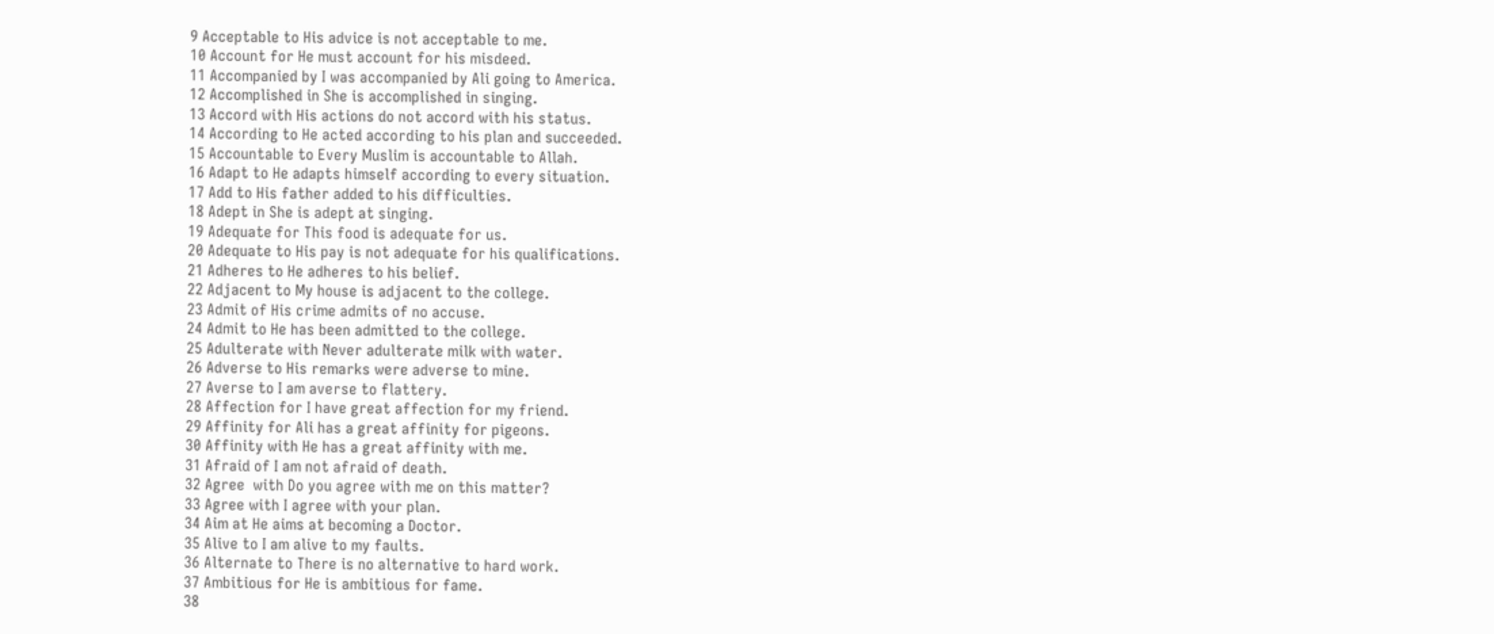9 Acceptable to His advice is not acceptable to me.
10 Account for He must account for his misdeed.
11 Accompanied by I was accompanied by Ali going to America.
12 Accomplished in She is accomplished in singing.
13 Accord with His actions do not accord with his status.
14 According to He acted according to his plan and succeeded.
15 Accountable to Every Muslim is accountable to Allah.
16 Adapt to He adapts himself according to every situation.
17 Add to His father added to his difficulties.
18 Adept in She is adept at singing.
19 Adequate for This food is adequate for us.
20 Adequate to His pay is not adequate for his qualifications.
21 Adheres to He adheres to his belief.
22 Adjacent to My house is adjacent to the college.
23 Admit of His crime admits of no accuse.
24 Admit to He has been admitted to the college.
25 Adulterate with Never adulterate milk with water.
26 Adverse to His remarks were adverse to mine.
27 Averse to I am averse to flattery.
28 Affection for I have great affection for my friend.
29 Affinity for Ali has a great affinity for pigeons.
30 Affinity with He has a great affinity with me.
31 Afraid of I am not afraid of death.
32 Agree  with Do you agree with me on this matter?
33 Agree with I agree with your plan.
34 Aim at He aims at becoming a Doctor.
35 Alive to I am alive to my faults.
36 Alternate to There is no alternative to hard work.
37 Ambitious for He is ambitious for fame.
38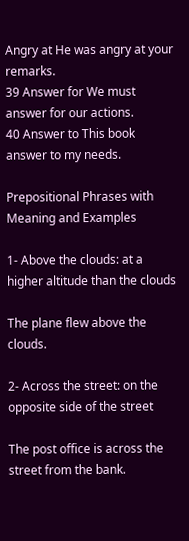Angry at He was angry at your remarks.
39 Answer for We must answer for our actions.
40 Answer to This book answer to my needs.

Prepositional Phrases with Meaning and Examples

1- Above the clouds: at a higher altitude than the clouds

The plane flew above the clouds.

2- Across the street: on the opposite side of the street

The post office is across the street from the bank.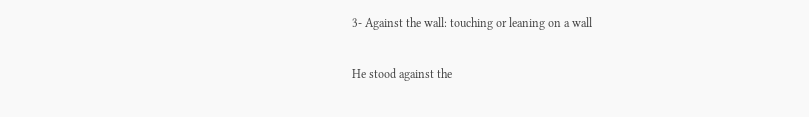3- Against the wall: touching or leaning on a wall

He stood against the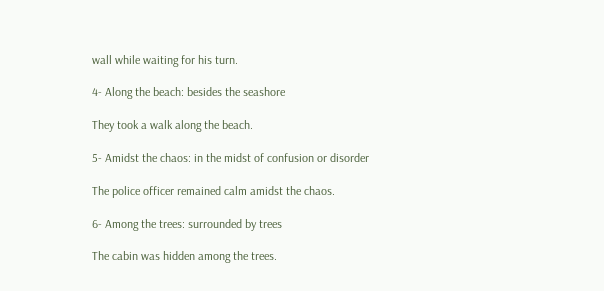wall while waiting for his turn.

4- Along the beach: besides the seashore

They took a walk along the beach.

5- Amidst the chaos: in the midst of confusion or disorder

The police officer remained calm amidst the chaos.

6- Among the trees: surrounded by trees

The cabin was hidden among the trees.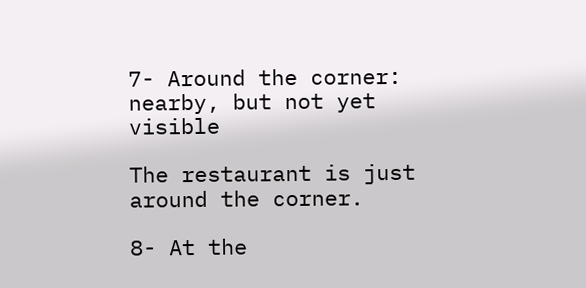7- Around the corner: nearby, but not yet visible

The restaurant is just around the corner.

8- At the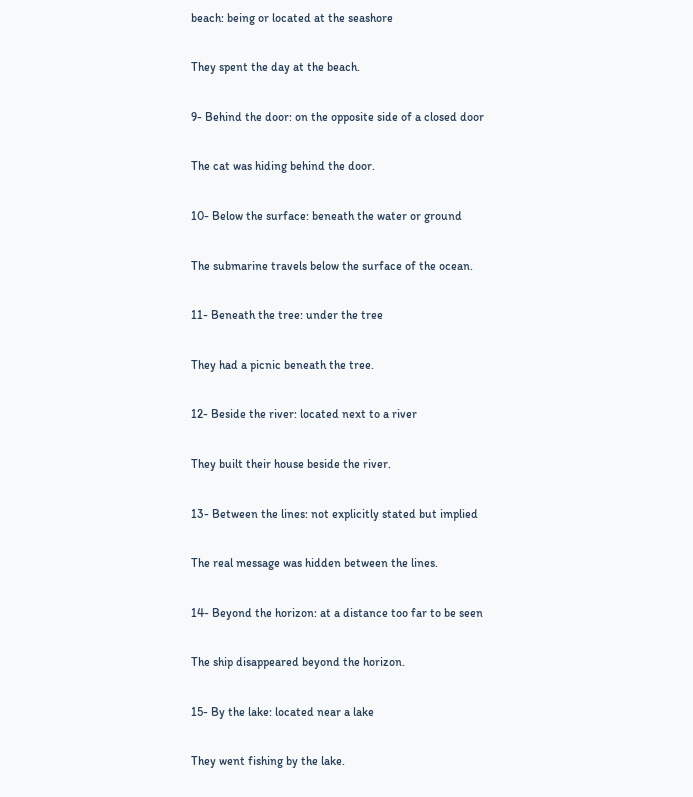beach: being or located at the seashore

They spent the day at the beach.

9- Behind the door: on the opposite side of a closed door

The cat was hiding behind the door.

10- Below the surface: beneath the water or ground

The submarine travels below the surface of the ocean.

11- Beneath the tree: under the tree

They had a picnic beneath the tree.

12- Beside the river: located next to a river

They built their house beside the river.

13- Between the lines: not explicitly stated but implied

The real message was hidden between the lines.

14- Beyond the horizon: at a distance too far to be seen

The ship disappeared beyond the horizon.

15- By the lake: located near a lake

They went fishing by the lake.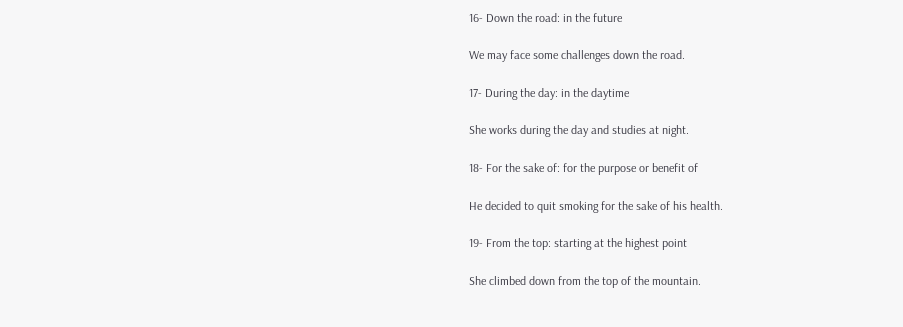16- Down the road: in the future

We may face some challenges down the road.

17- During the day: in the daytime

She works during the day and studies at night.

18- For the sake of: for the purpose or benefit of

He decided to quit smoking for the sake of his health.

19- From the top: starting at the highest point

She climbed down from the top of the mountain.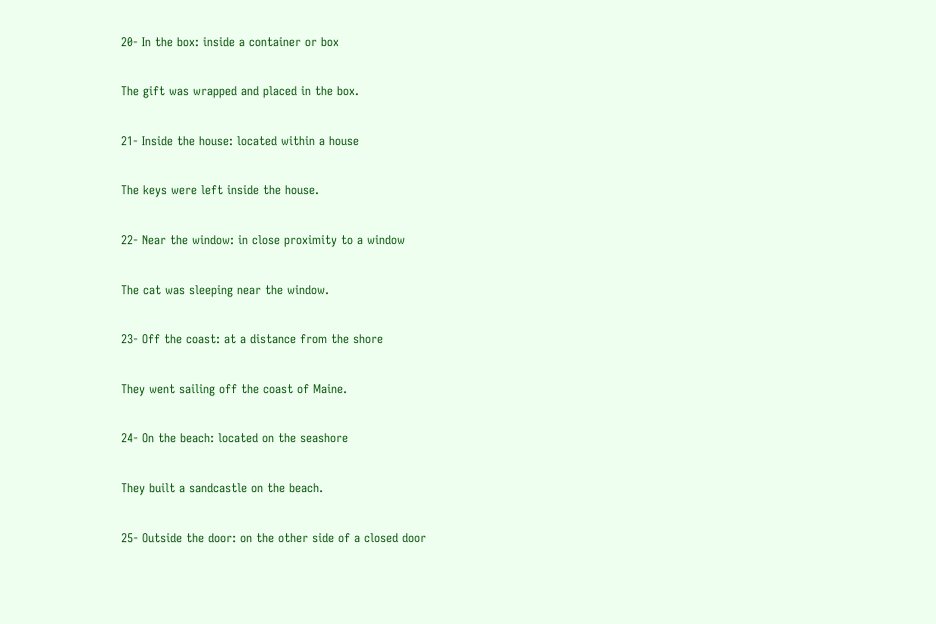20- In the box: inside a container or box

The gift was wrapped and placed in the box.

21- Inside the house: located within a house

The keys were left inside the house.

22- Near the window: in close proximity to a window

The cat was sleeping near the window.

23- Off the coast: at a distance from the shore

They went sailing off the coast of Maine.

24- On the beach: located on the seashore

They built a sandcastle on the beach.

25- Outside the door: on the other side of a closed door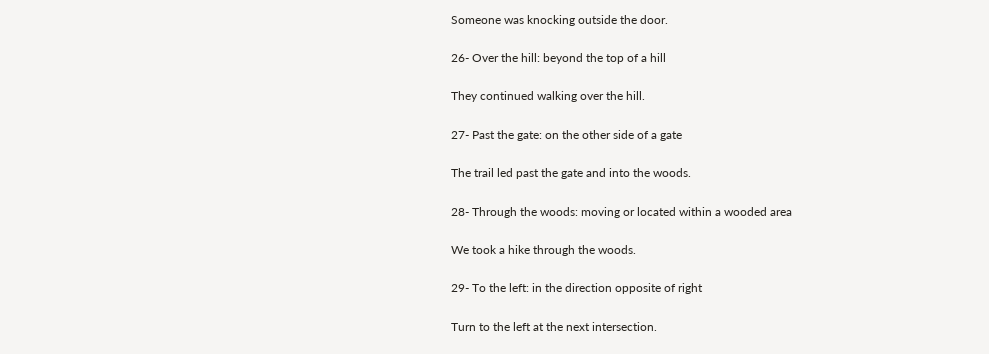Someone was knocking outside the door.

26- Over the hill: beyond the top of a hill

They continued walking over the hill.

27- Past the gate: on the other side of a gate

The trail led past the gate and into the woods.

28- Through the woods: moving or located within a wooded area

We took a hike through the woods.

29- To the left: in the direction opposite of right

Turn to the left at the next intersection.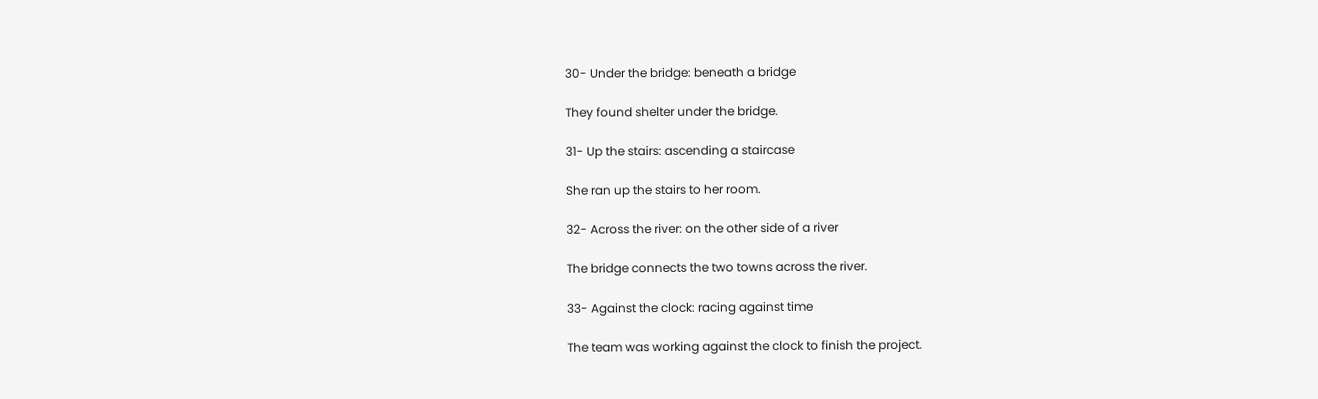30- Under the bridge: beneath a bridge

They found shelter under the bridge.

31- Up the stairs: ascending a staircase

She ran up the stairs to her room.

32- Across the river: on the other side of a river

The bridge connects the two towns across the river.

33- Against the clock: racing against time

The team was working against the clock to finish the project.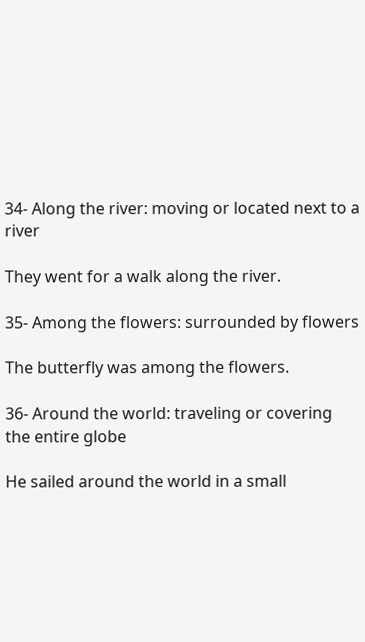34- Along the river: moving or located next to a river

They went for a walk along the river.

35- Among the flowers: surrounded by flowers

The butterfly was among the flowers.

36- Around the world: traveling or covering the entire globe

He sailed around the world in a small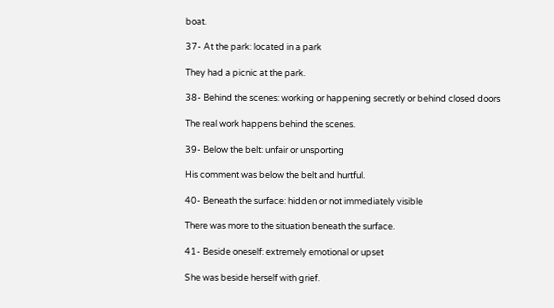boat.

37- At the park: located in a park

They had a picnic at the park.

38- Behind the scenes: working or happening secretly or behind closed doors

The real work happens behind the scenes.

39- Below the belt: unfair or unsporting

His comment was below the belt and hurtful.

40- Beneath the surface: hidden or not immediately visible

There was more to the situation beneath the surface.

41- Beside oneself: extremely emotional or upset

She was beside herself with grief.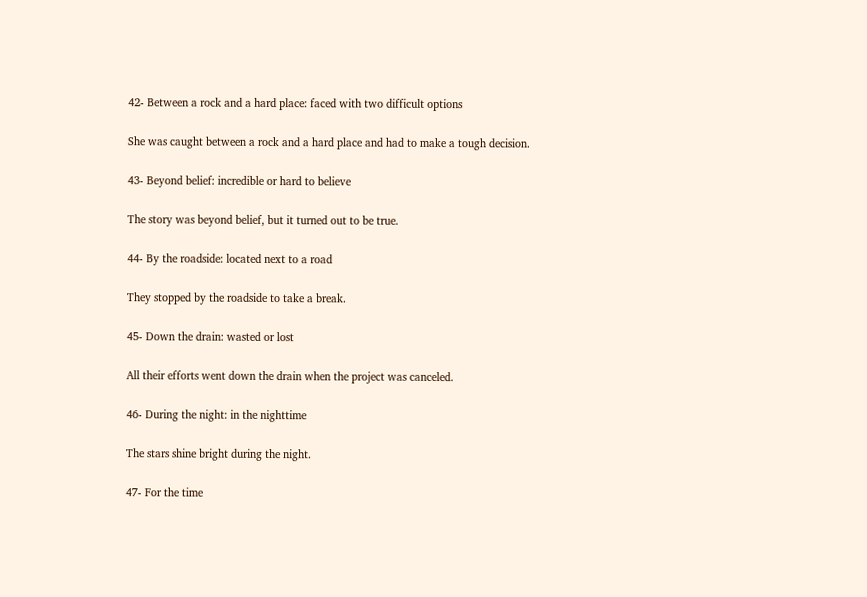42- Between a rock and a hard place: faced with two difficult options

She was caught between a rock and a hard place and had to make a tough decision.

43- Beyond belief: incredible or hard to believe

The story was beyond belief, but it turned out to be true.

44- By the roadside: located next to a road

They stopped by the roadside to take a break.

45- Down the drain: wasted or lost

All their efforts went down the drain when the project was canceled.

46- During the night: in the nighttime

The stars shine bright during the night.

47- For the time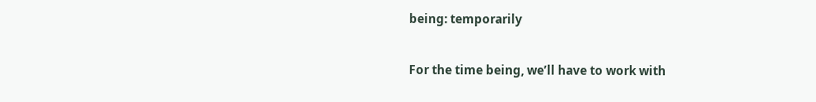being: temporarily

For the time being, we’ll have to work with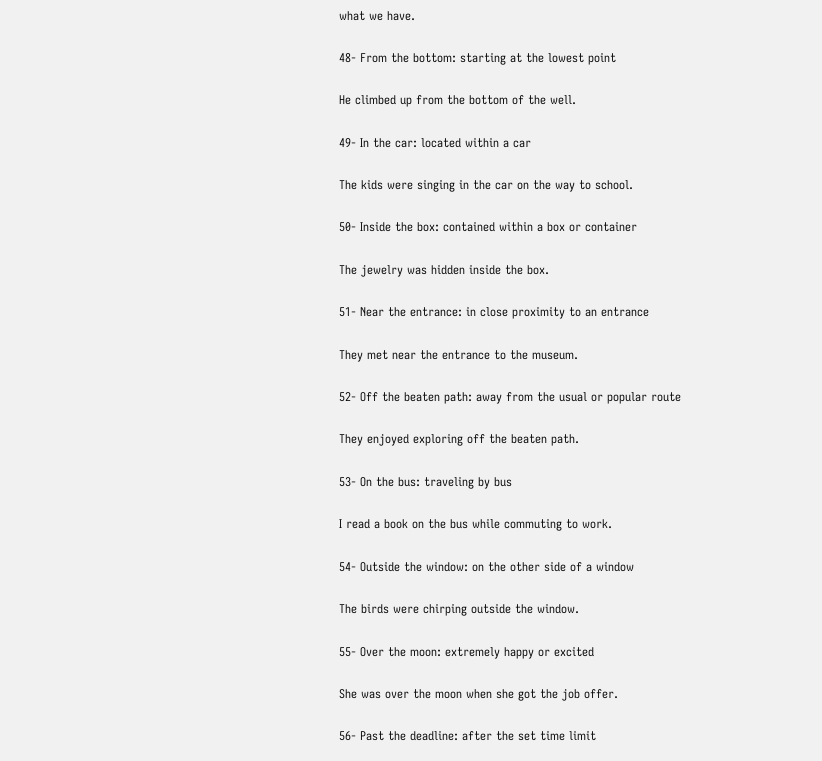what we have.

48- From the bottom: starting at the lowest point

He climbed up from the bottom of the well.

49- In the car: located within a car

The kids were singing in the car on the way to school.

50- Inside the box: contained within a box or container

The jewelry was hidden inside the box.

51- Near the entrance: in close proximity to an entrance

They met near the entrance to the museum.

52- Off the beaten path: away from the usual or popular route

They enjoyed exploring off the beaten path.

53- On the bus: traveling by bus

I read a book on the bus while commuting to work.

54- Outside the window: on the other side of a window

The birds were chirping outside the window.

55- Over the moon: extremely happy or excited

She was over the moon when she got the job offer.

56- Past the deadline: after the set time limit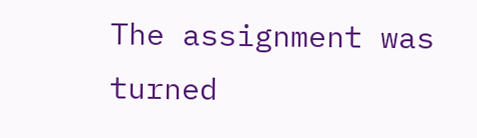The assignment was turned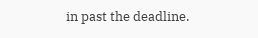in past the deadline.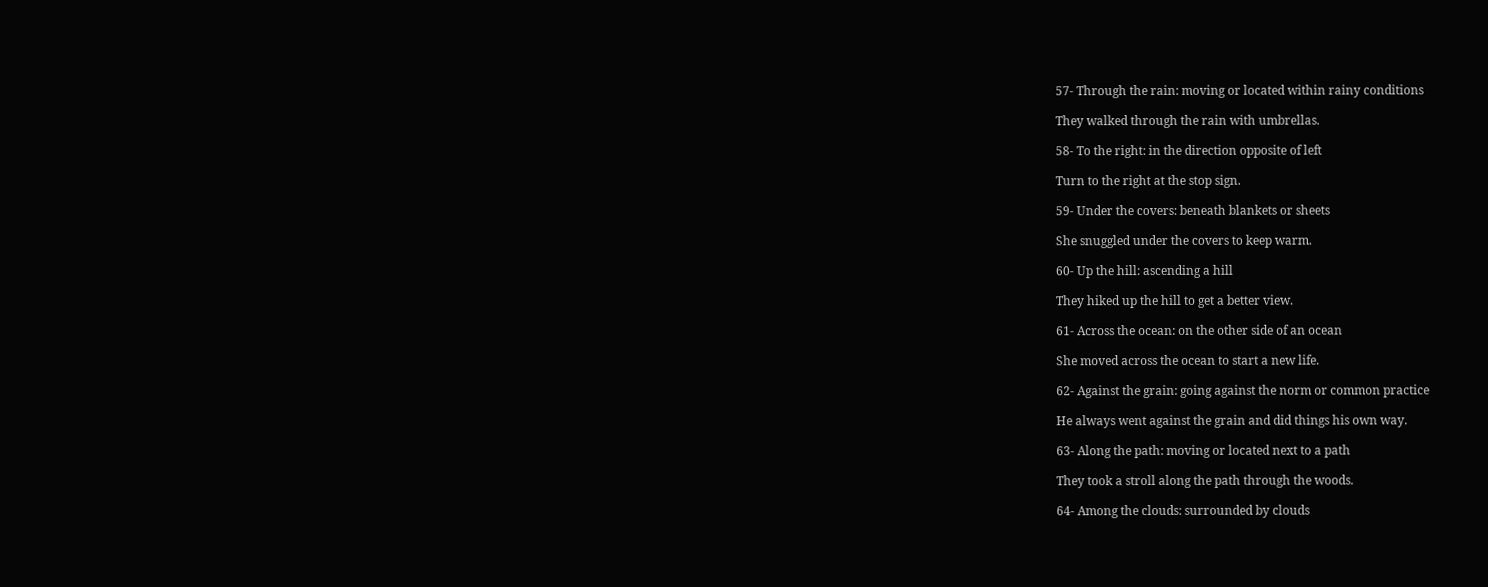57- Through the rain: moving or located within rainy conditions

They walked through the rain with umbrellas.

58- To the right: in the direction opposite of left

Turn to the right at the stop sign.

59- Under the covers: beneath blankets or sheets

She snuggled under the covers to keep warm.

60- Up the hill: ascending a hill

They hiked up the hill to get a better view.

61- Across the ocean: on the other side of an ocean

She moved across the ocean to start a new life.

62- Against the grain: going against the norm or common practice

He always went against the grain and did things his own way.

63- Along the path: moving or located next to a path

They took a stroll along the path through the woods.

64- Among the clouds: surrounded by clouds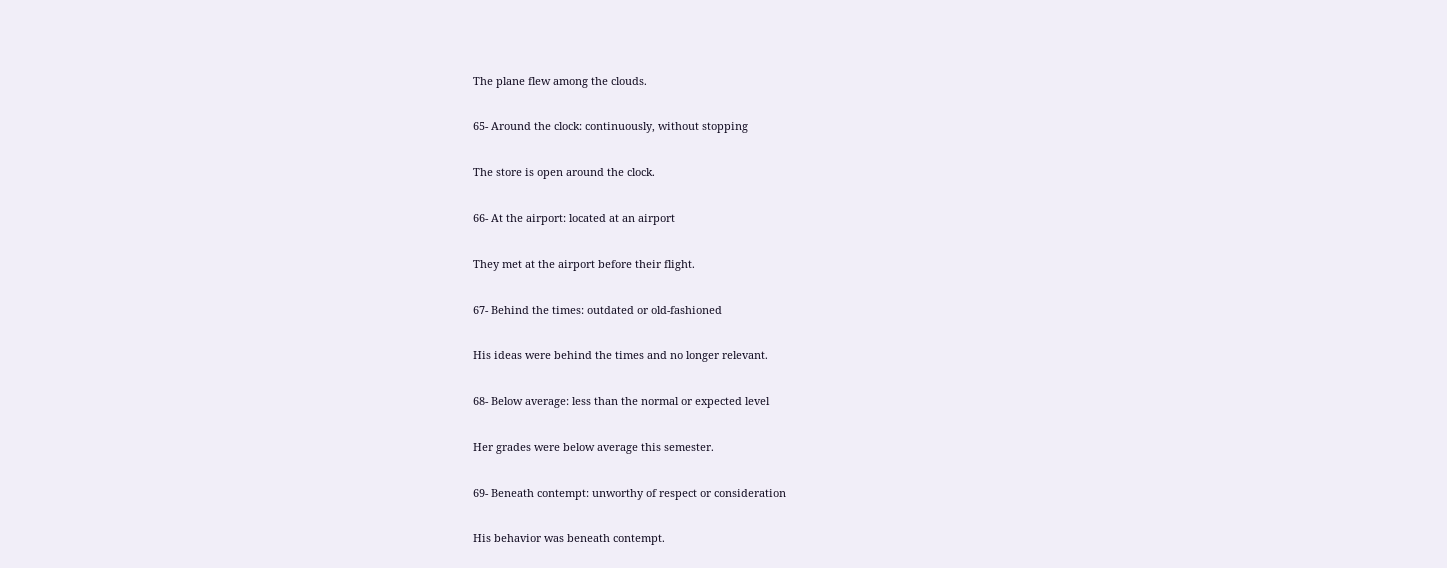The plane flew among the clouds.

65- Around the clock: continuously, without stopping

The store is open around the clock.

66- At the airport: located at an airport

They met at the airport before their flight.

67- Behind the times: outdated or old-fashioned

His ideas were behind the times and no longer relevant.

68- Below average: less than the normal or expected level

Her grades were below average this semester.

69- Beneath contempt: unworthy of respect or consideration

His behavior was beneath contempt.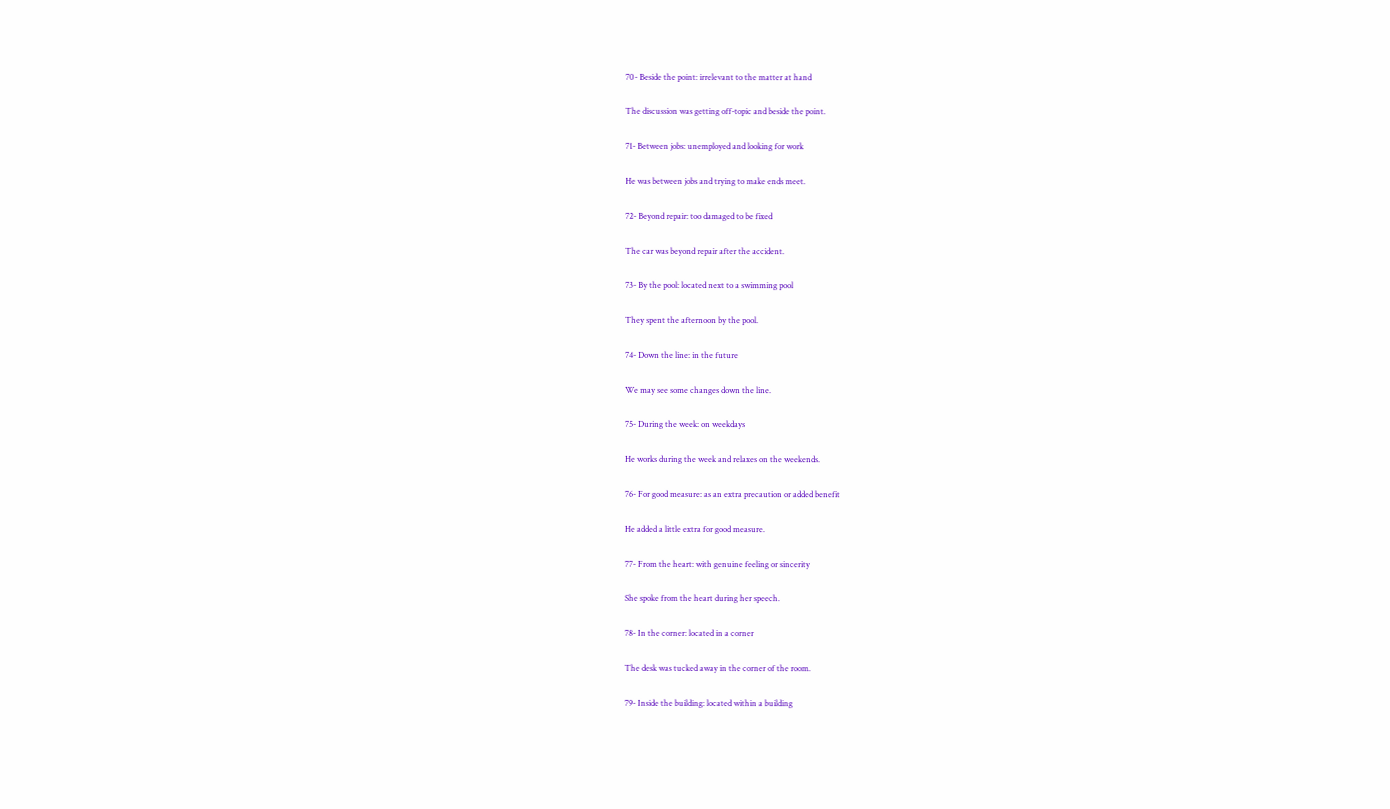70- Beside the point: irrelevant to the matter at hand

The discussion was getting off-topic and beside the point.

71- Between jobs: unemployed and looking for work

He was between jobs and trying to make ends meet.

72- Beyond repair: too damaged to be fixed

The car was beyond repair after the accident.

73- By the pool: located next to a swimming pool

They spent the afternoon by the pool.

74- Down the line: in the future

We may see some changes down the line.

75- During the week: on weekdays

He works during the week and relaxes on the weekends.

76- For good measure: as an extra precaution or added benefit

He added a little extra for good measure.

77- From the heart: with genuine feeling or sincerity

She spoke from the heart during her speech.

78- In the corner: located in a corner

The desk was tucked away in the corner of the room.

79- Inside the building: located within a building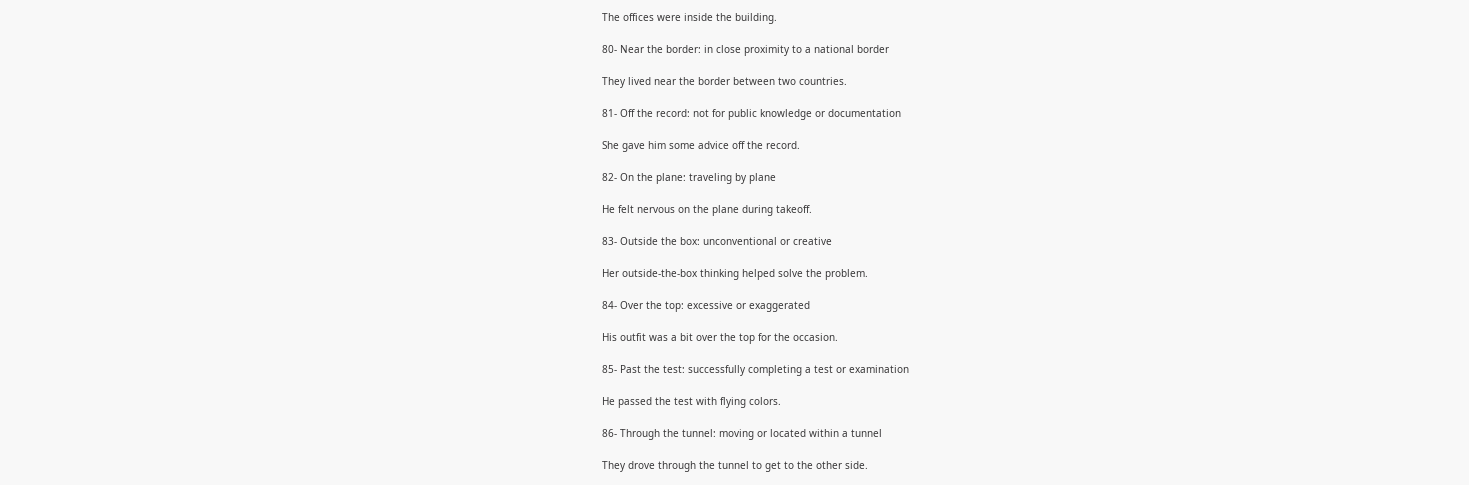The offices were inside the building.

80- Near the border: in close proximity to a national border

They lived near the border between two countries.

81- Off the record: not for public knowledge or documentation

She gave him some advice off the record.

82- On the plane: traveling by plane

He felt nervous on the plane during takeoff.

83- Outside the box: unconventional or creative

Her outside-the-box thinking helped solve the problem.

84- Over the top: excessive or exaggerated

His outfit was a bit over the top for the occasion.

85- Past the test: successfully completing a test or examination

He passed the test with flying colors.

86- Through the tunnel: moving or located within a tunnel

They drove through the tunnel to get to the other side.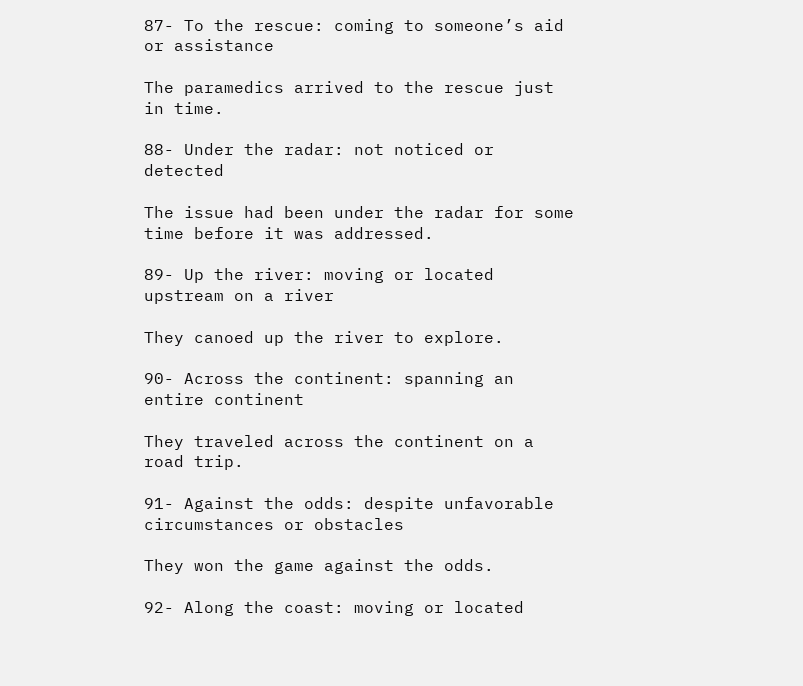87- To the rescue: coming to someone’s aid or assistance

The paramedics arrived to the rescue just in time.

88- Under the radar: not noticed or detected

The issue had been under the radar for some time before it was addressed.

89- Up the river: moving or located upstream on a river

They canoed up the river to explore.

90- Across the continent: spanning an entire continent

They traveled across the continent on a road trip.

91- Against the odds: despite unfavorable circumstances or obstacles

They won the game against the odds.

92- Along the coast: moving or located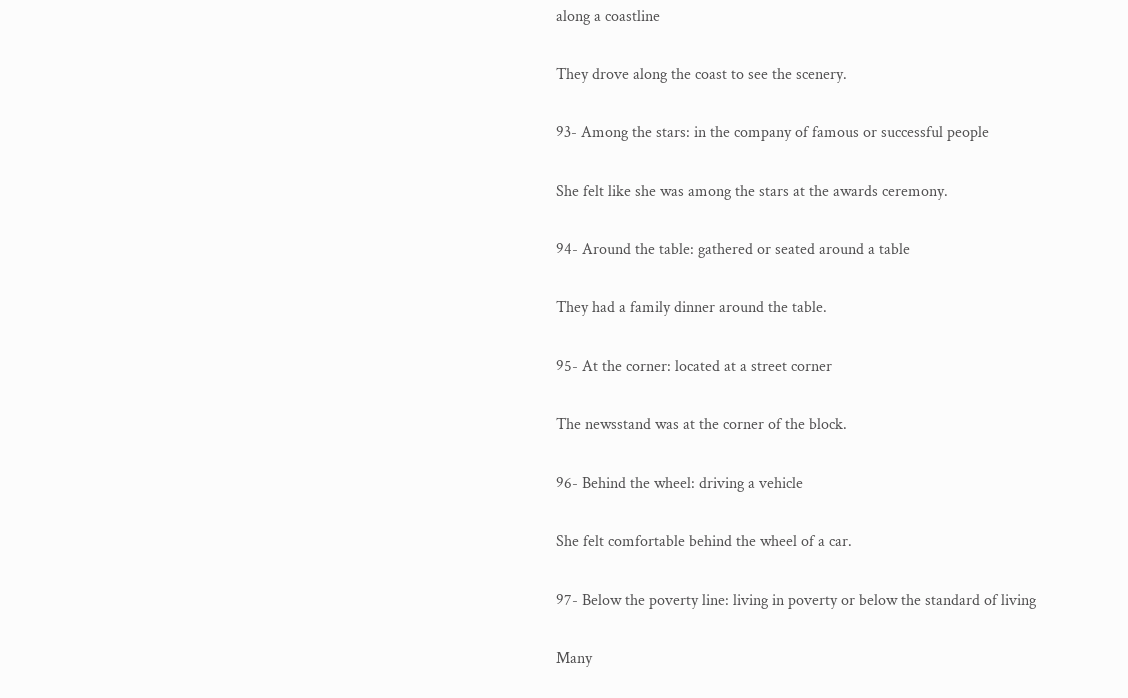along a coastline

They drove along the coast to see the scenery.

93- Among the stars: in the company of famous or successful people

She felt like she was among the stars at the awards ceremony.

94- Around the table: gathered or seated around a table

They had a family dinner around the table.

95- At the corner: located at a street corner

The newsstand was at the corner of the block.

96- Behind the wheel: driving a vehicle

She felt comfortable behind the wheel of a car.

97- Below the poverty line: living in poverty or below the standard of living

Many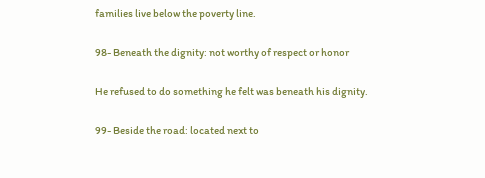families live below the poverty line.

98- Beneath the dignity: not worthy of respect or honor

He refused to do something he felt was beneath his dignity.

99- Beside the road: located next to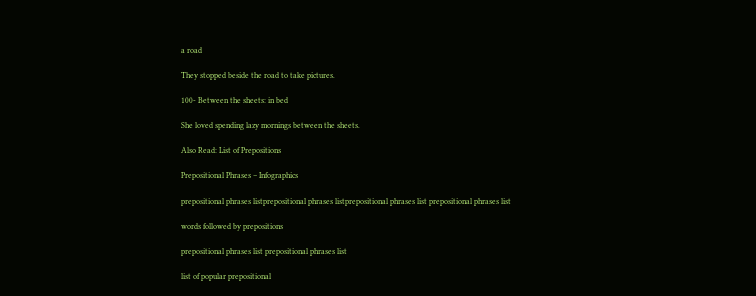a road

They stopped beside the road to take pictures.

100- Between the sheets: in bed

She loved spending lazy mornings between the sheets.

Also Read: List of Prepositions

Prepositional Phrases – Infographics

prepositional phrases listprepositional phrases listprepositional phrases list prepositional phrases list

words followed by prepositions

prepositional phrases list prepositional phrases list

list of popular prepositional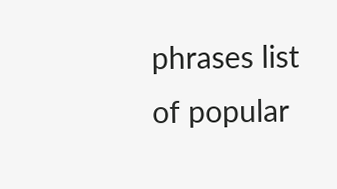phrases list of popular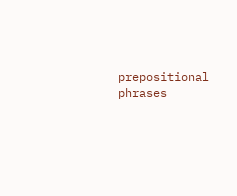prepositional phrases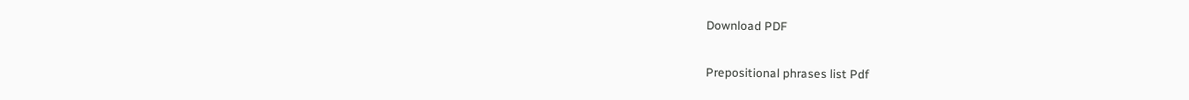Download PDF

Prepositional phrases list Pdf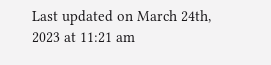Last updated on March 24th, 2023 at 11:21 am